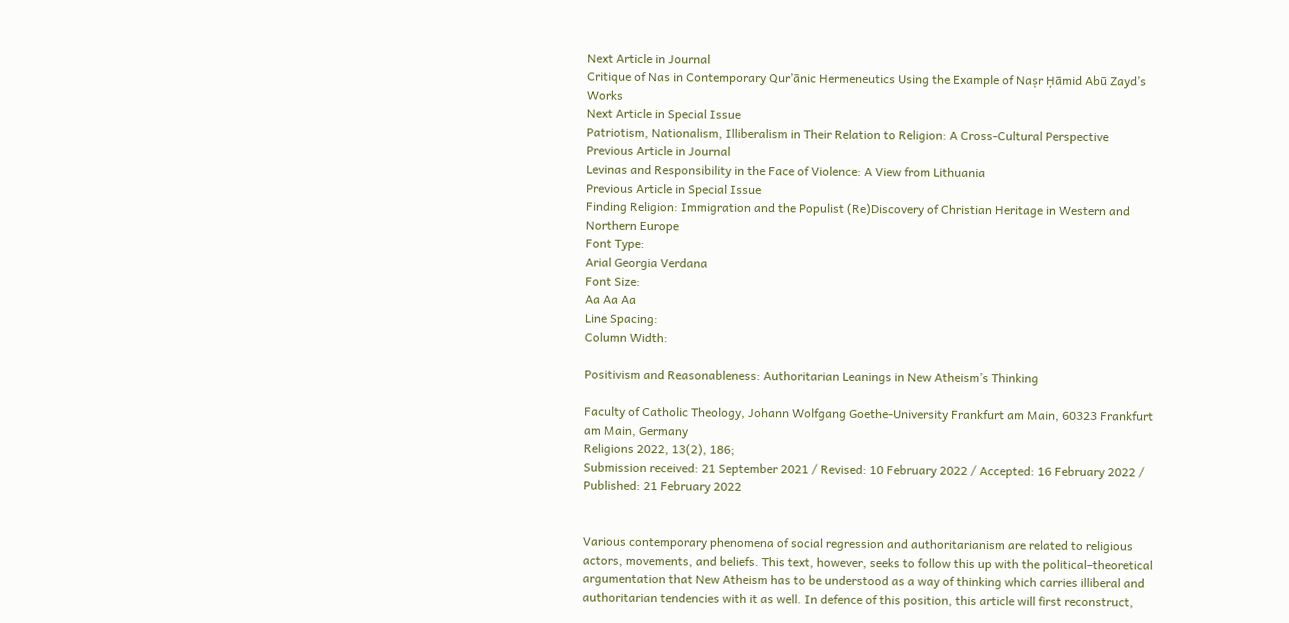Next Article in Journal
Critique of Nas in Contemporary Qur’ānic Hermeneutics Using the Example of Naṣr Ḥāmid Abū Zayd’s Works
Next Article in Special Issue
Patriotism, Nationalism, Illiberalism in Their Relation to Religion: A Cross-Cultural Perspective
Previous Article in Journal
Levinas and Responsibility in the Face of Violence: A View from Lithuania
Previous Article in Special Issue
Finding Religion: Immigration and the Populist (Re)Discovery of Christian Heritage in Western and Northern Europe
Font Type:
Arial Georgia Verdana
Font Size:
Aa Aa Aa
Line Spacing:
Column Width:

Positivism and Reasonableness: Authoritarian Leanings in New Atheism’s Thinking

Faculty of Catholic Theology, Johann Wolfgang Goethe-University Frankfurt am Main, 60323 Frankfurt am Main, Germany
Religions 2022, 13(2), 186;
Submission received: 21 September 2021 / Revised: 10 February 2022 / Accepted: 16 February 2022 / Published: 21 February 2022


Various contemporary phenomena of social regression and authoritarianism are related to religious actors, movements, and beliefs. This text, however, seeks to follow this up with the political–theoretical argumentation that New Atheism has to be understood as a way of thinking which carries illiberal and authoritarian tendencies with it as well. In defence of this position, this article will first reconstruct,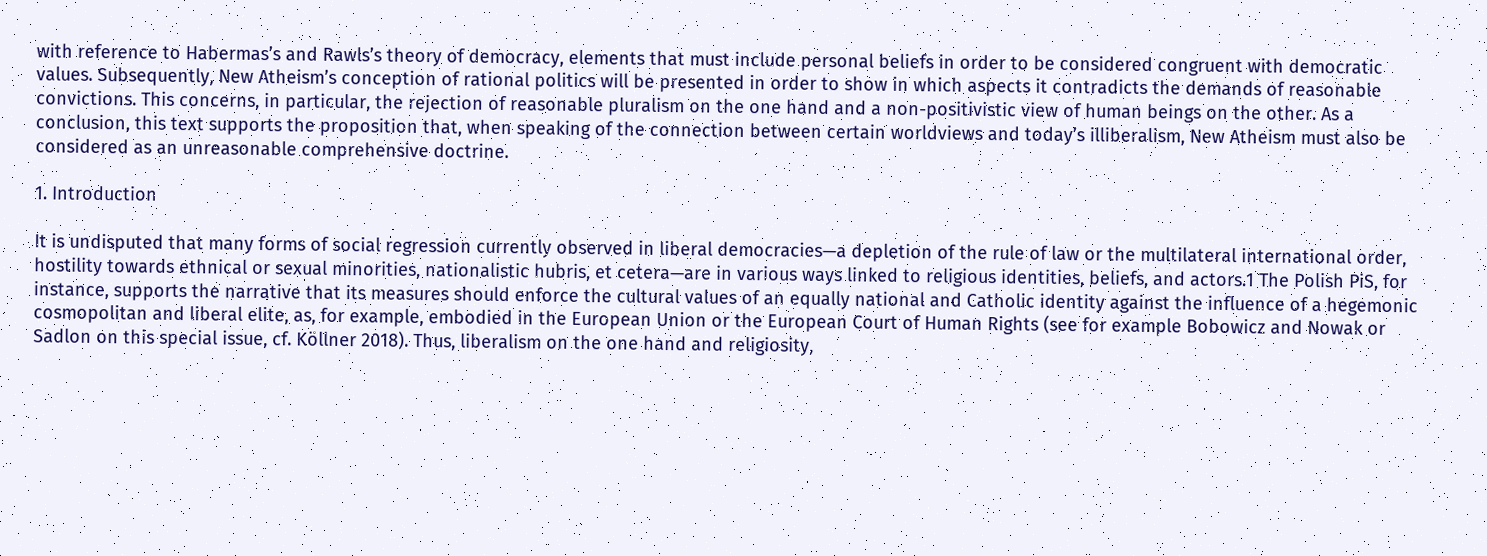with reference to Habermas’s and Rawls’s theory of democracy, elements that must include personal beliefs in order to be considered congruent with democratic values. Subsequently, New Atheism’s conception of rational politics will be presented in order to show in which aspects it contradicts the demands of reasonable convictions. This concerns, in particular, the rejection of reasonable pluralism on the one hand and a non-positivistic view of human beings on the other. As a conclusion, this text supports the proposition that, when speaking of the connection between certain worldviews and today’s illiberalism, New Atheism must also be considered as an unreasonable comprehensive doctrine.

1. Introduction

It is undisputed that many forms of social regression currently observed in liberal democracies—a depletion of the rule of law or the multilateral international order, hostility towards ethnical or sexual minorities, nationalistic hubris, et cetera—are in various ways linked to religious identities, beliefs, and actors.1 The Polish PiS, for instance, supports the narrative that its measures should enforce the cultural values of an equally national and Catholic identity against the influence of a hegemonic cosmopolitan and liberal elite, as, for example, embodied in the European Union or the European Court of Human Rights (see for example Bobowicz and Nowak or Sadlon on this special issue, cf. Köllner 2018). Thus, liberalism on the one hand and religiosity,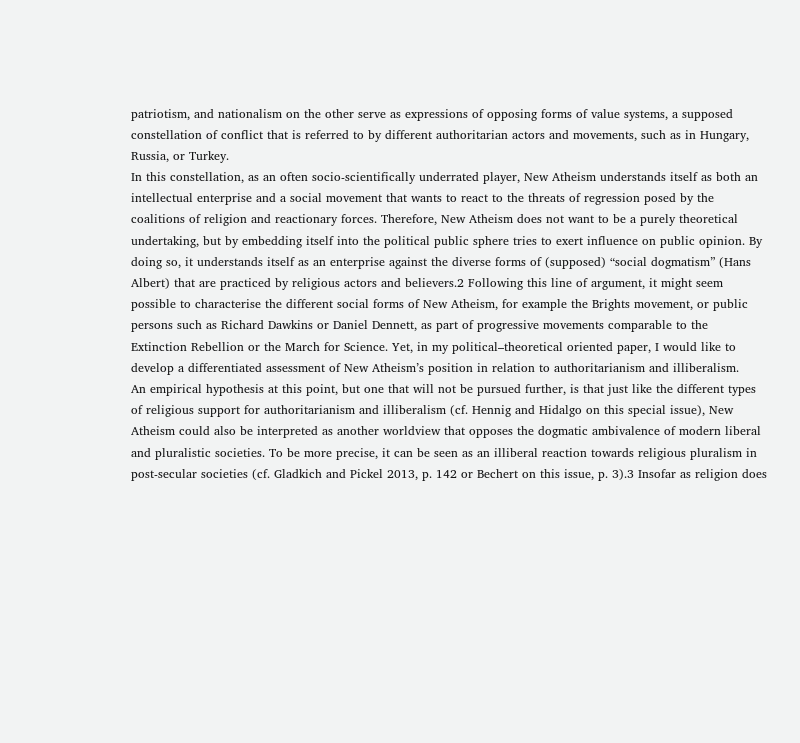patriotism, and nationalism on the other serve as expressions of opposing forms of value systems, a supposed constellation of conflict that is referred to by different authoritarian actors and movements, such as in Hungary, Russia, or Turkey.
In this constellation, as an often socio-scientifically underrated player, New Atheism understands itself as both an intellectual enterprise and a social movement that wants to react to the threats of regression posed by the coalitions of religion and reactionary forces. Therefore, New Atheism does not want to be a purely theoretical undertaking, but by embedding itself into the political public sphere tries to exert influence on public opinion. By doing so, it understands itself as an enterprise against the diverse forms of (supposed) “social dogmatism” (Hans Albert) that are practiced by religious actors and believers.2 Following this line of argument, it might seem possible to characterise the different social forms of New Atheism, for example the Brights movement, or public persons such as Richard Dawkins or Daniel Dennett, as part of progressive movements comparable to the Extinction Rebellion or the March for Science. Yet, in my political–theoretical oriented paper, I would like to develop a differentiated assessment of New Atheism’s position in relation to authoritarianism and illiberalism.
An empirical hypothesis at this point, but one that will not be pursued further, is that just like the different types of religious support for authoritarianism and illiberalism (cf. Hennig and Hidalgo on this special issue), New Atheism could also be interpreted as another worldview that opposes the dogmatic ambivalence of modern liberal and pluralistic societies. To be more precise, it can be seen as an illiberal reaction towards religious pluralism in post-secular societies (cf. Gladkich and Pickel 2013, p. 142 or Bechert on this issue, p. 3).3 Insofar as religion does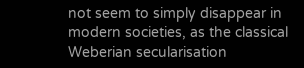not seem to simply disappear in modern societies, as the classical Weberian secularisation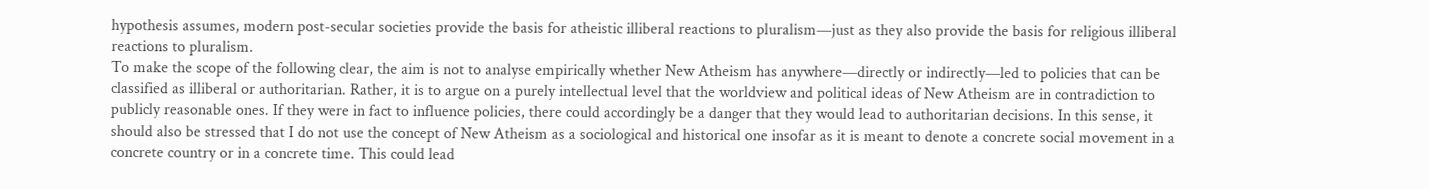hypothesis assumes, modern post-secular societies provide the basis for atheistic illiberal reactions to pluralism—just as they also provide the basis for religious illiberal reactions to pluralism.
To make the scope of the following clear, the aim is not to analyse empirically whether New Atheism has anywhere—directly or indirectly—led to policies that can be classified as illiberal or authoritarian. Rather, it is to argue on a purely intellectual level that the worldview and political ideas of New Atheism are in contradiction to publicly reasonable ones. If they were in fact to influence policies, there could accordingly be a danger that they would lead to authoritarian decisions. In this sense, it should also be stressed that I do not use the concept of New Atheism as a sociological and historical one insofar as it is meant to denote a concrete social movement in a concrete country or in a concrete time. This could lead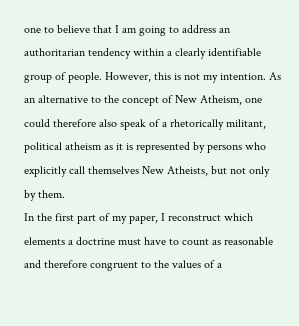one to believe that I am going to address an authoritarian tendency within a clearly identifiable group of people. However, this is not my intention. As an alternative to the concept of New Atheism, one could therefore also speak of a rhetorically militant, political atheism as it is represented by persons who explicitly call themselves New Atheists, but not only by them.
In the first part of my paper, I reconstruct which elements a doctrine must have to count as reasonable and therefore congruent to the values of a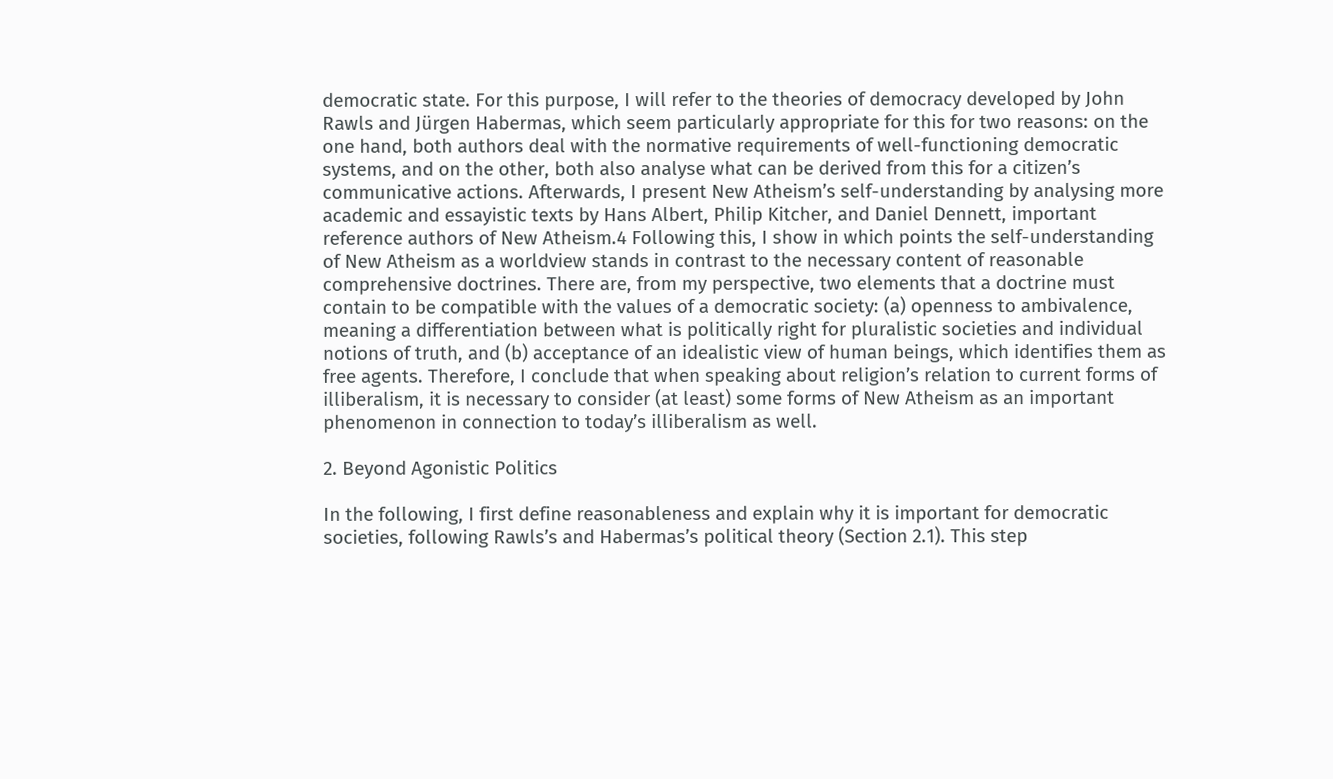democratic state. For this purpose, I will refer to the theories of democracy developed by John Rawls and Jürgen Habermas, which seem particularly appropriate for this for two reasons: on the one hand, both authors deal with the normative requirements of well-functioning democratic systems, and on the other, both also analyse what can be derived from this for a citizen’s communicative actions. Afterwards, I present New Atheism’s self-understanding by analysing more academic and essayistic texts by Hans Albert, Philip Kitcher, and Daniel Dennett, important reference authors of New Atheism.4 Following this, I show in which points the self-understanding of New Atheism as a worldview stands in contrast to the necessary content of reasonable comprehensive doctrines. There are, from my perspective, two elements that a doctrine must contain to be compatible with the values of a democratic society: (a) openness to ambivalence, meaning a differentiation between what is politically right for pluralistic societies and individual notions of truth, and (b) acceptance of an idealistic view of human beings, which identifies them as free agents. Therefore, I conclude that when speaking about religion’s relation to current forms of illiberalism, it is necessary to consider (at least) some forms of New Atheism as an important phenomenon in connection to today’s illiberalism as well.

2. Beyond Agonistic Politics

In the following, I first define reasonableness and explain why it is important for democratic societies, following Rawls’s and Habermas’s political theory (Section 2.1). This step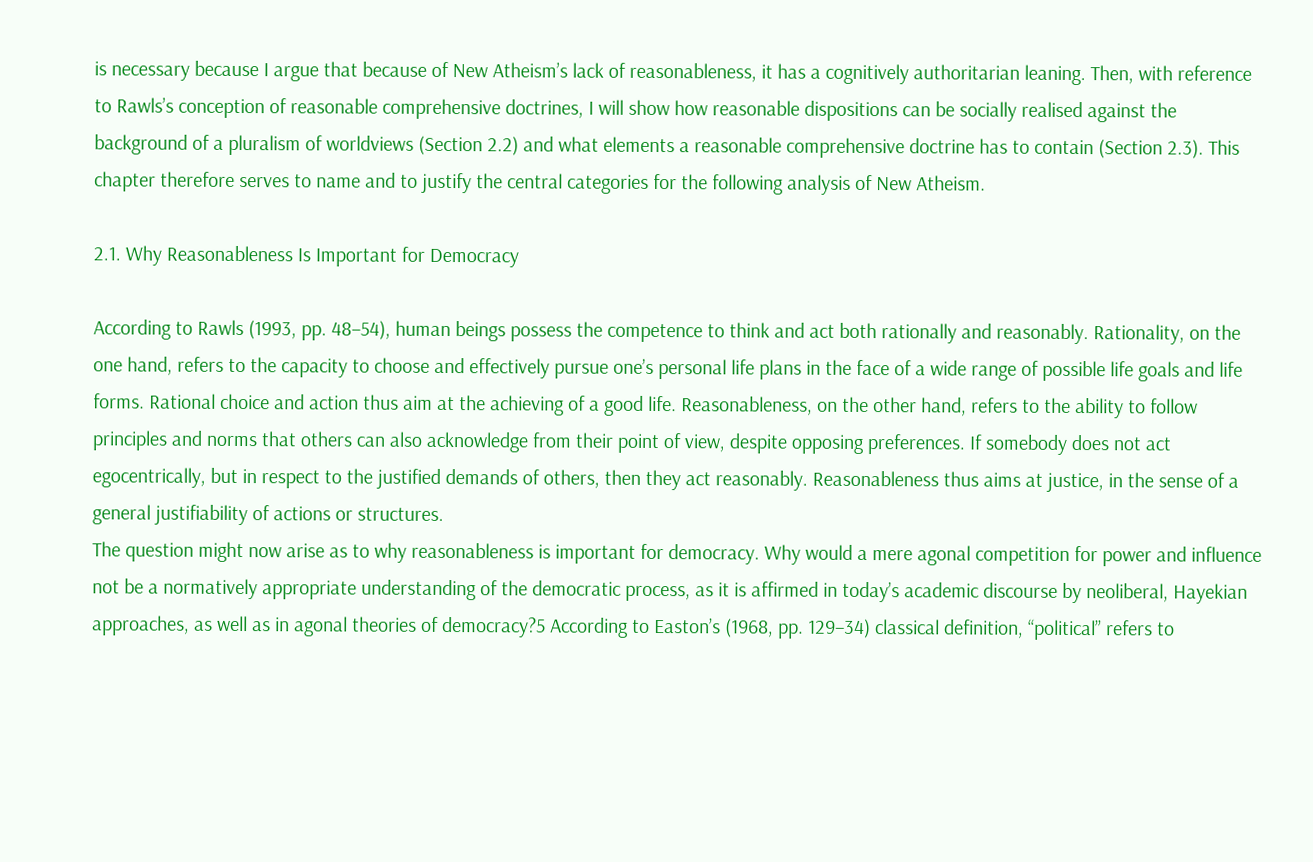is necessary because I argue that because of New Atheism’s lack of reasonableness, it has a cognitively authoritarian leaning. Then, with reference to Rawls’s conception of reasonable comprehensive doctrines, I will show how reasonable dispositions can be socially realised against the background of a pluralism of worldviews (Section 2.2) and what elements a reasonable comprehensive doctrine has to contain (Section 2.3). This chapter therefore serves to name and to justify the central categories for the following analysis of New Atheism.

2.1. Why Reasonableness Is Important for Democracy

According to Rawls (1993, pp. 48–54), human beings possess the competence to think and act both rationally and reasonably. Rationality, on the one hand, refers to the capacity to choose and effectively pursue one’s personal life plans in the face of a wide range of possible life goals and life forms. Rational choice and action thus aim at the achieving of a good life. Reasonableness, on the other hand, refers to the ability to follow principles and norms that others can also acknowledge from their point of view, despite opposing preferences. If somebody does not act egocentrically, but in respect to the justified demands of others, then they act reasonably. Reasonableness thus aims at justice, in the sense of a general justifiability of actions or structures.
The question might now arise as to why reasonableness is important for democracy. Why would a mere agonal competition for power and influence not be a normatively appropriate understanding of the democratic process, as it is affirmed in today’s academic discourse by neoliberal, Hayekian approaches, as well as in agonal theories of democracy?5 According to Easton’s (1968, pp. 129–34) classical definition, “political” refers to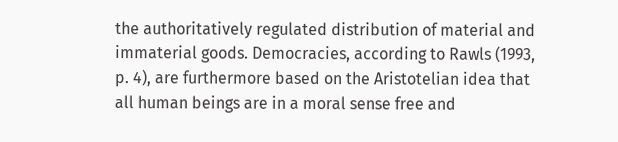the authoritatively regulated distribution of material and immaterial goods. Democracies, according to Rawls (1993, p. 4), are furthermore based on the Aristotelian idea that all human beings are in a moral sense free and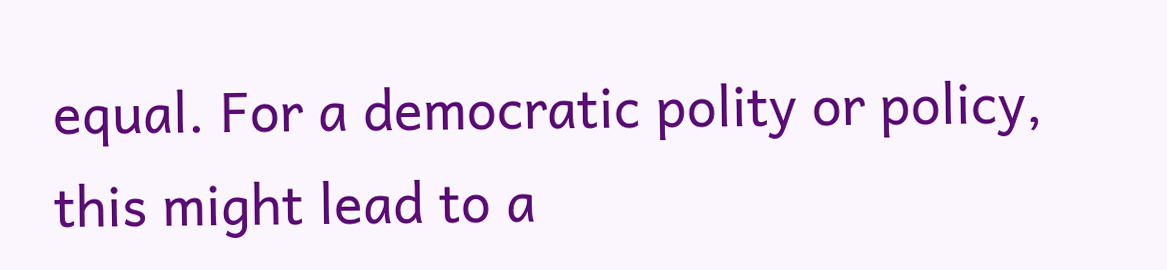equal. For a democratic polity or policy, this might lead to a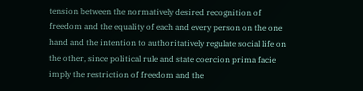tension between the normatively desired recognition of freedom and the equality of each and every person on the one hand and the intention to authoritatively regulate social life on the other, since political rule and state coercion prima facie imply the restriction of freedom and the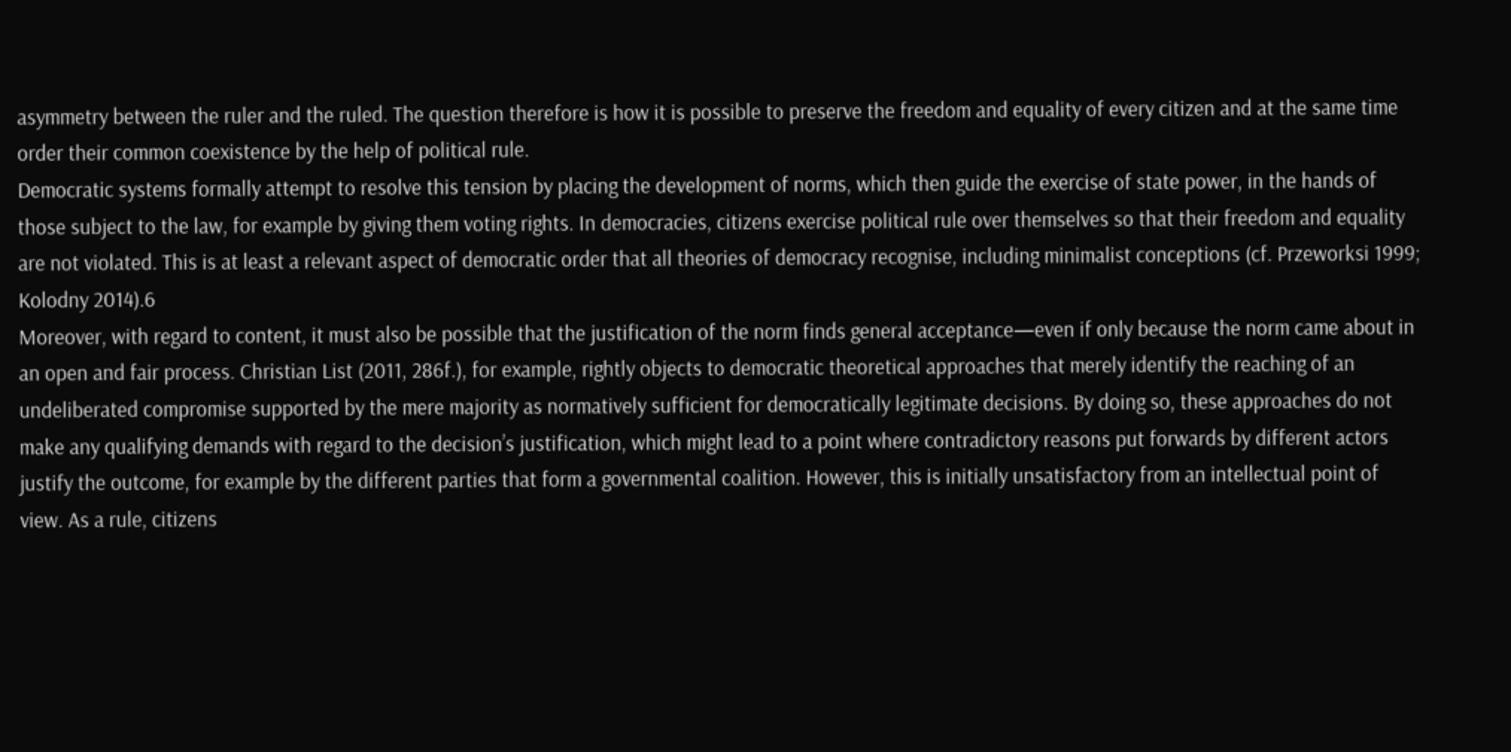asymmetry between the ruler and the ruled. The question therefore is how it is possible to preserve the freedom and equality of every citizen and at the same time order their common coexistence by the help of political rule.
Democratic systems formally attempt to resolve this tension by placing the development of norms, which then guide the exercise of state power, in the hands of those subject to the law, for example by giving them voting rights. In democracies, citizens exercise political rule over themselves so that their freedom and equality are not violated. This is at least a relevant aspect of democratic order that all theories of democracy recognise, including minimalist conceptions (cf. Przeworksi 1999; Kolodny 2014).6
Moreover, with regard to content, it must also be possible that the justification of the norm finds general acceptance—even if only because the norm came about in an open and fair process. Christian List (2011, 286f.), for example, rightly objects to democratic theoretical approaches that merely identify the reaching of an undeliberated compromise supported by the mere majority as normatively sufficient for democratically legitimate decisions. By doing so, these approaches do not make any qualifying demands with regard to the decision’s justification, which might lead to a point where contradictory reasons put forwards by different actors justify the outcome, for example by the different parties that form a governmental coalition. However, this is initially unsatisfactory from an intellectual point of view. As a rule, citizens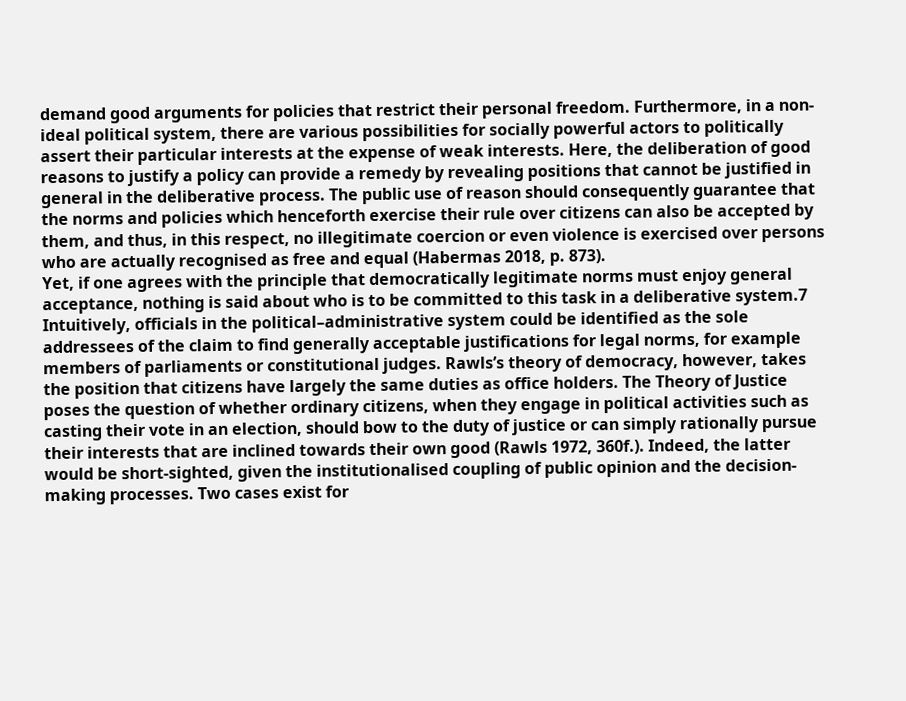demand good arguments for policies that restrict their personal freedom. Furthermore, in a non-ideal political system, there are various possibilities for socially powerful actors to politically assert their particular interests at the expense of weak interests. Here, the deliberation of good reasons to justify a policy can provide a remedy by revealing positions that cannot be justified in general in the deliberative process. The public use of reason should consequently guarantee that the norms and policies which henceforth exercise their rule over citizens can also be accepted by them, and thus, in this respect, no illegitimate coercion or even violence is exercised over persons who are actually recognised as free and equal (Habermas 2018, p. 873).
Yet, if one agrees with the principle that democratically legitimate norms must enjoy general acceptance, nothing is said about who is to be committed to this task in a deliberative system.7 Intuitively, officials in the political–administrative system could be identified as the sole addressees of the claim to find generally acceptable justifications for legal norms, for example members of parliaments or constitutional judges. Rawls’s theory of democracy, however, takes the position that citizens have largely the same duties as office holders. The Theory of Justice poses the question of whether ordinary citizens, when they engage in political activities such as casting their vote in an election, should bow to the duty of justice or can simply rationally pursue their interests that are inclined towards their own good (Rawls 1972, 360f.). Indeed, the latter would be short-sighted, given the institutionalised coupling of public opinion and the decision-making processes. Two cases exist for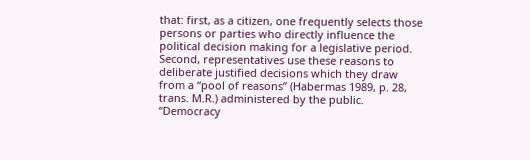that: first, as a citizen, one frequently selects those persons or parties who directly influence the political decision making for a legislative period. Second, representatives use these reasons to deliberate justified decisions which they draw from a “pool of reasons” (Habermas 1989, p. 28, trans. M.R.) administered by the public. “Democracy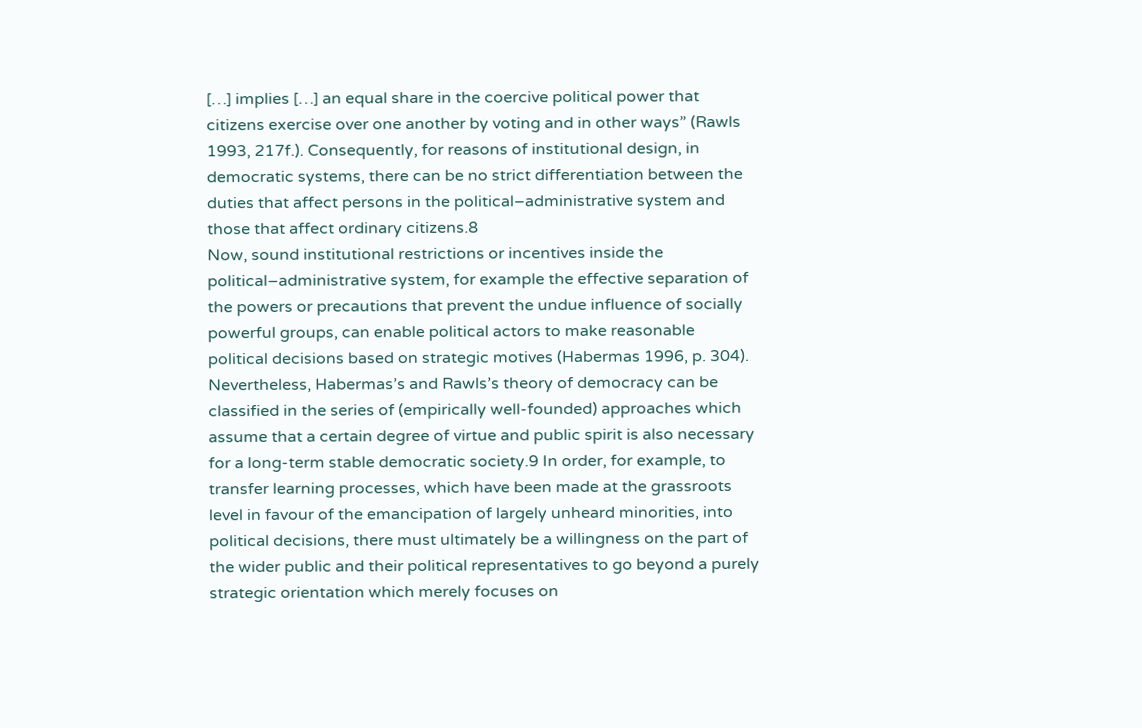[…] implies […] an equal share in the coercive political power that citizens exercise over one another by voting and in other ways” (Rawls 1993, 217f.). Consequently, for reasons of institutional design, in democratic systems, there can be no strict differentiation between the duties that affect persons in the political–administrative system and those that affect ordinary citizens.8
Now, sound institutional restrictions or incentives inside the political–administrative system, for example the effective separation of the powers or precautions that prevent the undue influence of socially powerful groups, can enable political actors to make reasonable political decisions based on strategic motives (Habermas 1996, p. 304). Nevertheless, Habermas’s and Rawls’s theory of democracy can be classified in the series of (empirically well-founded) approaches which assume that a certain degree of virtue and public spirit is also necessary for a long-term stable democratic society.9 In order, for example, to transfer learning processes, which have been made at the grassroots level in favour of the emancipation of largely unheard minorities, into political decisions, there must ultimately be a willingness on the part of the wider public and their political representatives to go beyond a purely strategic orientation which merely focuses on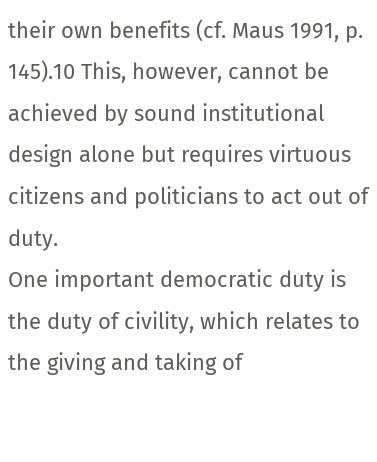their own benefits (cf. Maus 1991, p. 145).10 This, however, cannot be achieved by sound institutional design alone but requires virtuous citizens and politicians to act out of duty.
One important democratic duty is the duty of civility, which relates to the giving and taking of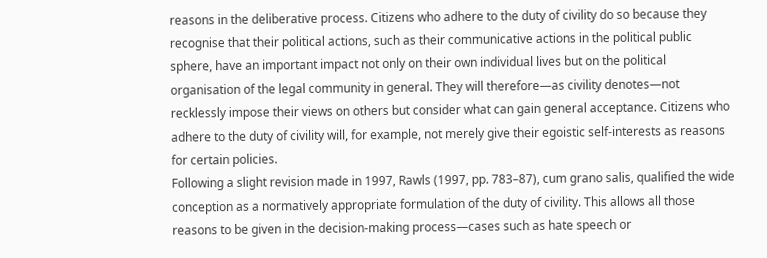reasons in the deliberative process. Citizens who adhere to the duty of civility do so because they recognise that their political actions, such as their communicative actions in the political public sphere, have an important impact not only on their own individual lives but on the political organisation of the legal community in general. They will therefore—as civility denotes—not recklessly impose their views on others but consider what can gain general acceptance. Citizens who adhere to the duty of civility will, for example, not merely give their egoistic self-interests as reasons for certain policies.
Following a slight revision made in 1997, Rawls (1997, pp. 783–87), cum grano salis, qualified the wide conception as a normatively appropriate formulation of the duty of civility. This allows all those reasons to be given in the decision-making process—cases such as hate speech or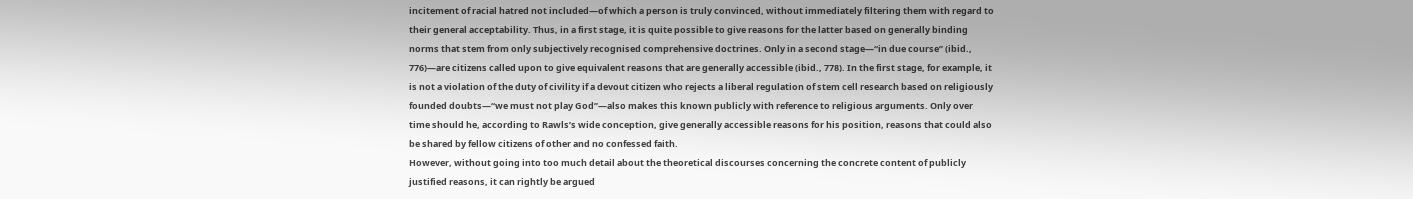incitement of racial hatred not included—of which a person is truly convinced, without immediately filtering them with regard to their general acceptability. Thus, in a first stage, it is quite possible to give reasons for the latter based on generally binding norms that stem from only subjectively recognised comprehensive doctrines. Only in a second stage—“in due course” (ibid., 776)—are citizens called upon to give equivalent reasons that are generally accessible (ibid., 778). In the first stage, for example, it is not a violation of the duty of civility if a devout citizen who rejects a liberal regulation of stem cell research based on religiously founded doubts—“we must not play God”—also makes this known publicly with reference to religious arguments. Only over time should he, according to Rawls’s wide conception, give generally accessible reasons for his position, reasons that could also be shared by fellow citizens of other and no confessed faith.
However, without going into too much detail about the theoretical discourses concerning the concrete content of publicly justified reasons, it can rightly be argued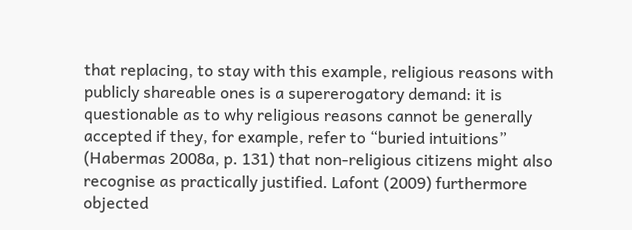that replacing, to stay with this example, religious reasons with publicly shareable ones is a supererogatory demand: it is questionable as to why religious reasons cannot be generally accepted if they, for example, refer to “buried intuitions” (Habermas 2008a, p. 131) that non-religious citizens might also recognise as practically justified. Lafont (2009) furthermore objected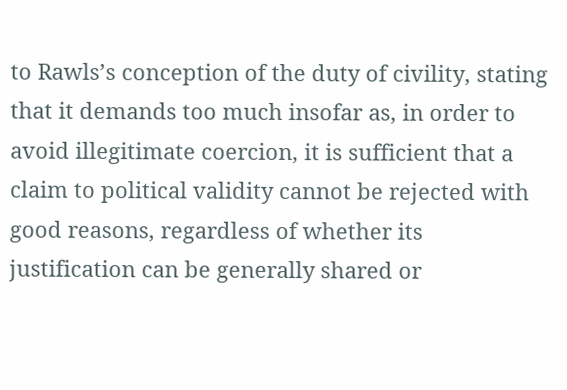to Rawls’s conception of the duty of civility, stating that it demands too much insofar as, in order to avoid illegitimate coercion, it is sufficient that a claim to political validity cannot be rejected with good reasons, regardless of whether its justification can be generally shared or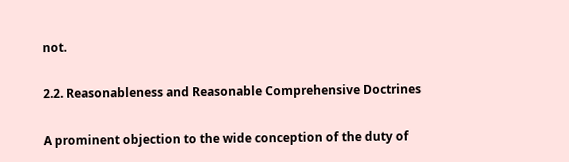not.

2.2. Reasonableness and Reasonable Comprehensive Doctrines

A prominent objection to the wide conception of the duty of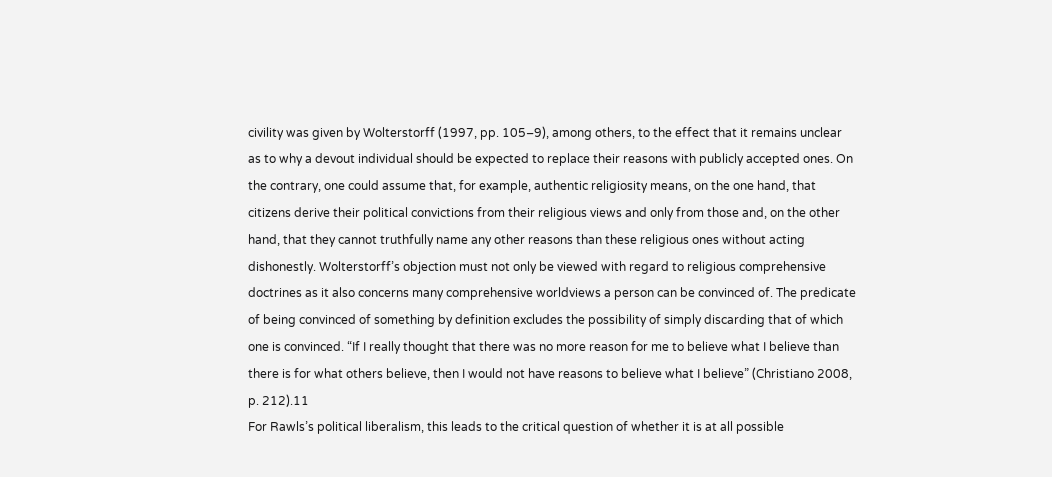civility was given by Wolterstorff (1997, pp. 105–9), among others, to the effect that it remains unclear as to why a devout individual should be expected to replace their reasons with publicly accepted ones. On the contrary, one could assume that, for example, authentic religiosity means, on the one hand, that citizens derive their political convictions from their religious views and only from those and, on the other hand, that they cannot truthfully name any other reasons than these religious ones without acting dishonestly. Wolterstorff’s objection must not only be viewed with regard to religious comprehensive doctrines as it also concerns many comprehensive worldviews a person can be convinced of. The predicate of being convinced of something by definition excludes the possibility of simply discarding that of which one is convinced. “If I really thought that there was no more reason for me to believe what I believe than there is for what others believe, then I would not have reasons to believe what I believe” (Christiano 2008, p. 212).11
For Rawls’s political liberalism, this leads to the critical question of whether it is at all possible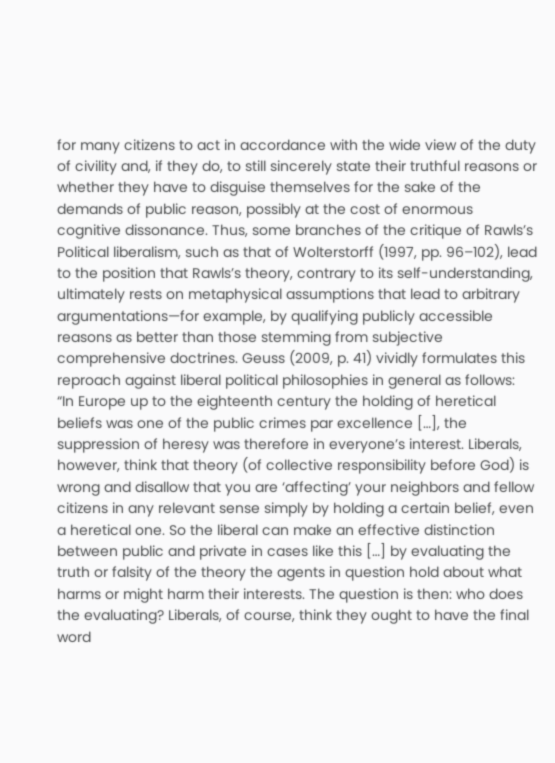for many citizens to act in accordance with the wide view of the duty of civility and, if they do, to still sincerely state their truthful reasons or whether they have to disguise themselves for the sake of the demands of public reason, possibly at the cost of enormous cognitive dissonance. Thus, some branches of the critique of Rawls’s Political liberalism, such as that of Wolterstorff (1997, pp. 96–102), lead to the position that Rawls’s theory, contrary to its self-understanding, ultimately rests on metaphysical assumptions that lead to arbitrary argumentations—for example, by qualifying publicly accessible reasons as better than those stemming from subjective comprehensive doctrines. Geuss (2009, p. 41) vividly formulates this reproach against liberal political philosophies in general as follows:
“In Europe up to the eighteenth century the holding of heretical beliefs was one of the public crimes par excellence […], the suppression of heresy was therefore in everyone’s interest. Liberals, however, think that theory (of collective responsibility before God) is wrong and disallow that you are ‘affecting’ your neighbors and fellow citizens in any relevant sense simply by holding a certain belief, even a heretical one. So the liberal can make an effective distinction between public and private in cases like this […] by evaluating the truth or falsity of the theory the agents in question hold about what harms or might harm their interests. The question is then: who does the evaluating? Liberals, of course, think they ought to have the final word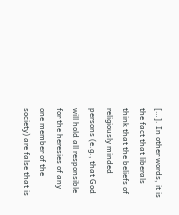[…]. In other words, it is the fact that liberals think that the beliefs of religiously minded persons (e.g., that God will hold all responsible for the heresies of any one member of the society) are false that is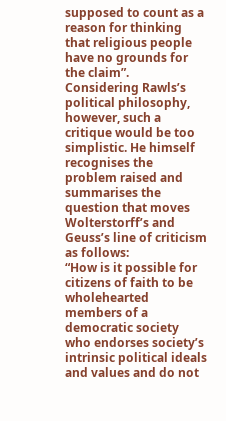supposed to count as a reason for thinking that religious people have no grounds for the claim”.
Considering Rawls’s political philosophy, however, such a critique would be too simplistic. He himself recognises the problem raised and summarises the question that moves Wolterstorff’s and Geuss’s line of criticism as follows:
“How is it possible for citizens of faith to be wholehearted members of a democratic society who endorses society’s intrinsic political ideals and values and do not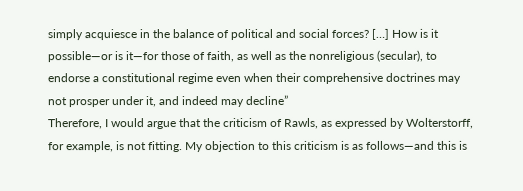simply acquiesce in the balance of political and social forces? […] How is it possible—or is it—for those of faith, as well as the nonreligious (secular), to endorse a constitutional regime even when their comprehensive doctrines may not prosper under it, and indeed may decline”
Therefore, I would argue that the criticism of Rawls, as expressed by Wolterstorff, for example, is not fitting. My objection to this criticism is as follows—and this is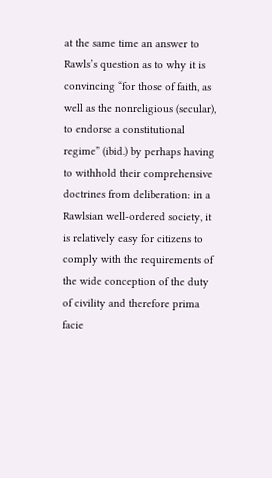at the same time an answer to Rawls’s question as to why it is convincing “for those of faith, as well as the nonreligious (secular), to endorse a constitutional regime” (ibid.) by perhaps having to withhold their comprehensive doctrines from deliberation: in a Rawlsian well-ordered society, it is relatively easy for citizens to comply with the requirements of the wide conception of the duty of civility and therefore prima facie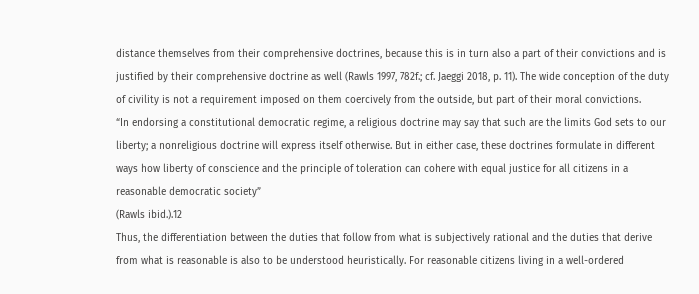distance themselves from their comprehensive doctrines, because this is in turn also a part of their convictions and is justified by their comprehensive doctrine as well (Rawls 1997, 782f.; cf. Jaeggi 2018, p. 11). The wide conception of the duty of civility is not a requirement imposed on them coercively from the outside, but part of their moral convictions.
“In endorsing a constitutional democratic regime, a religious doctrine may say that such are the limits God sets to our liberty; a nonreligious doctrine will express itself otherwise. But in either case, these doctrines formulate in different ways how liberty of conscience and the principle of toleration can cohere with equal justice for all citizens in a reasonable democratic society”
(Rawls ibid.).12
Thus, the differentiation between the duties that follow from what is subjectively rational and the duties that derive from what is reasonable is also to be understood heuristically. For reasonable citizens living in a well-ordered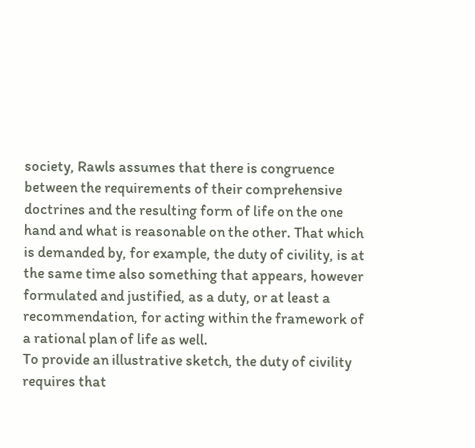society, Rawls assumes that there is congruence between the requirements of their comprehensive doctrines and the resulting form of life on the one hand and what is reasonable on the other. That which is demanded by, for example, the duty of civility, is at the same time also something that appears, however formulated and justified, as a duty, or at least a recommendation, for acting within the framework of a rational plan of life as well.
To provide an illustrative sketch, the duty of civility requires that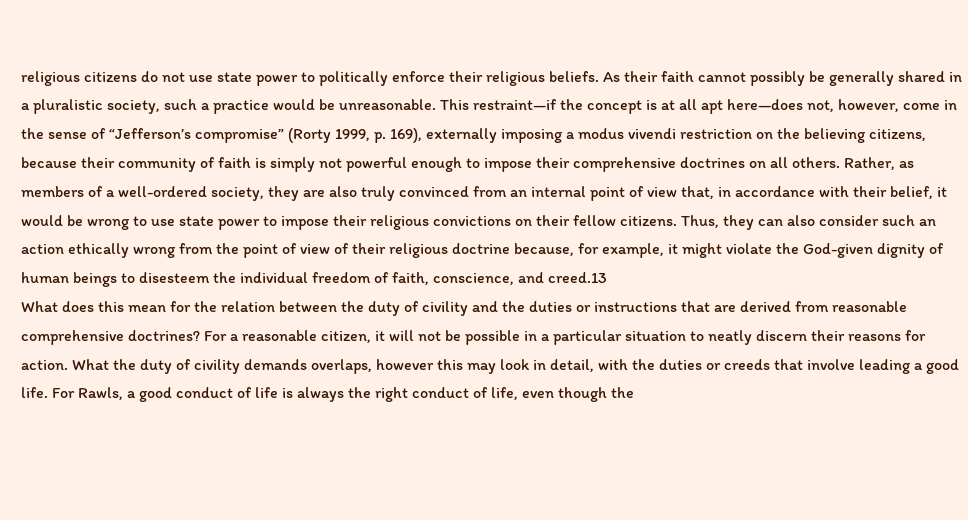religious citizens do not use state power to politically enforce their religious beliefs. As their faith cannot possibly be generally shared in a pluralistic society, such a practice would be unreasonable. This restraint—if the concept is at all apt here—does not, however, come in the sense of “Jefferson’s compromise” (Rorty 1999, p. 169), externally imposing a modus vivendi restriction on the believing citizens, because their community of faith is simply not powerful enough to impose their comprehensive doctrines on all others. Rather, as members of a well-ordered society, they are also truly convinced from an internal point of view that, in accordance with their belief, it would be wrong to use state power to impose their religious convictions on their fellow citizens. Thus, they can also consider such an action ethically wrong from the point of view of their religious doctrine because, for example, it might violate the God-given dignity of human beings to disesteem the individual freedom of faith, conscience, and creed.13
What does this mean for the relation between the duty of civility and the duties or instructions that are derived from reasonable comprehensive doctrines? For a reasonable citizen, it will not be possible in a particular situation to neatly discern their reasons for action. What the duty of civility demands overlaps, however this may look in detail, with the duties or creeds that involve leading a good life. For Rawls, a good conduct of life is always the right conduct of life, even though the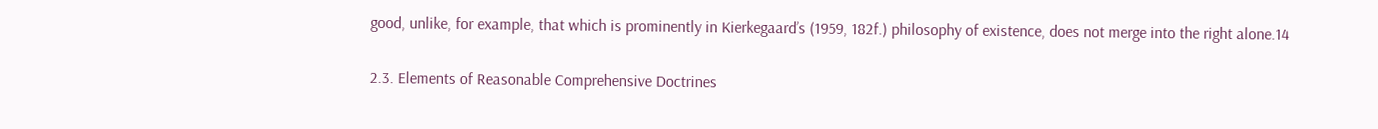good, unlike, for example, that which is prominently in Kierkegaard’s (1959, 182f.) philosophy of existence, does not merge into the right alone.14

2.3. Elements of Reasonable Comprehensive Doctrines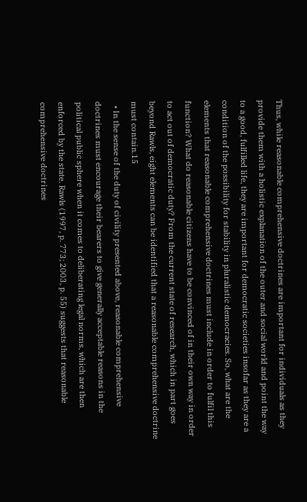Thus, while reasonable comprehensive doctrines are important for individuals as they provide them with a holistic explanation of the outer and social world and point the way to a good, fulfilled life, they are important for democratic societies insofar as they are a condition of the possibility for stability in pluralistic democracies. So, what are the elements that reasonable comprehensive doctrines must include in order to fulfil this function? What do reasonable citizens have to be convinced of in their own way in order to act out of democratic duty? From the current state of research, which in part goes beyond Rawls, eight elements can be identified that a reasonable comprehensive doctrine must contain.15
  • In the sense of the duty of civility presented above, reasonable comprehensive doctrines must encourage their bearers to give generally acceptable reasons in the political public sphere when it comes to deliberating legal norms, which are then enforced by the state. Rawls (1997, p. 773; 2003, p. 55) suggests that reasonable comprehensive doctrines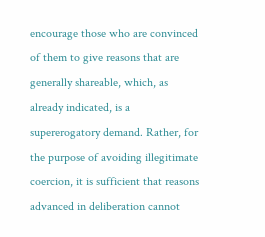encourage those who are convinced of them to give reasons that are generally shareable, which, as already indicated, is a supererogatory demand. Rather, for the purpose of avoiding illegitimate coercion, it is sufficient that reasons advanced in deliberation cannot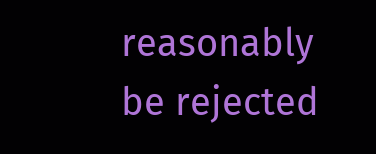reasonably be rejected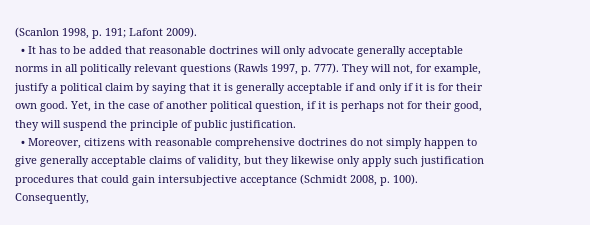(Scanlon 1998, p. 191; Lafont 2009).
  • It has to be added that reasonable doctrines will only advocate generally acceptable norms in all politically relevant questions (Rawls 1997, p. 777). They will not, for example, justify a political claim by saying that it is generally acceptable if and only if it is for their own good. Yet, in the case of another political question, if it is perhaps not for their good, they will suspend the principle of public justification.
  • Moreover, citizens with reasonable comprehensive doctrines do not simply happen to give generally acceptable claims of validity, but they likewise only apply such justification procedures that could gain intersubjective acceptance (Schmidt 2008, p. 100). Consequently,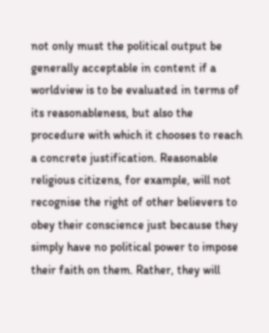not only must the political output be generally acceptable in content if a worldview is to be evaluated in terms of its reasonableness, but also the procedure with which it chooses to reach a concrete justification. Reasonable religious citizens, for example, will not recognise the right of other believers to obey their conscience just because they simply have no political power to impose their faith on them. Rather, they will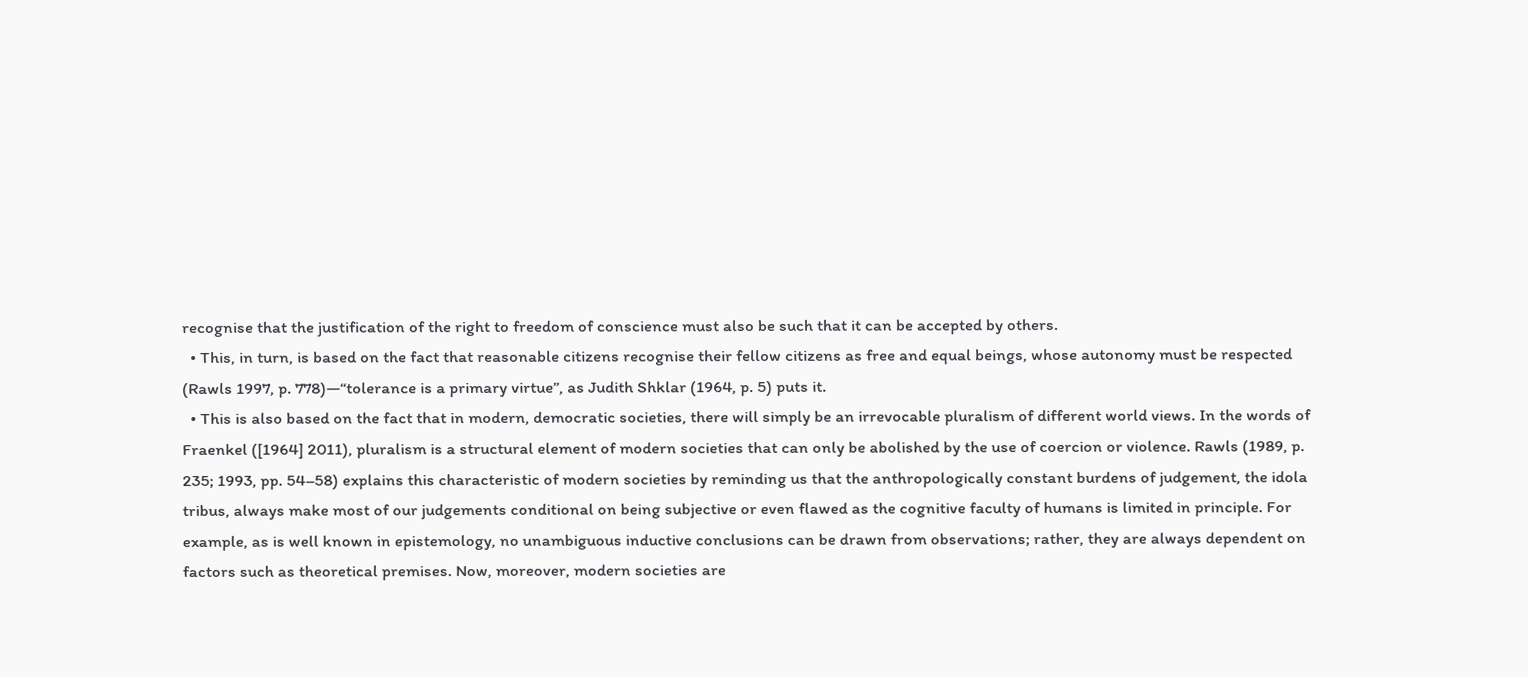recognise that the justification of the right to freedom of conscience must also be such that it can be accepted by others.
  • This, in turn, is based on the fact that reasonable citizens recognise their fellow citizens as free and equal beings, whose autonomy must be respected (Rawls 1997, p. 778)—“tolerance is a primary virtue”, as Judith Shklar (1964, p. 5) puts it.
  • This is also based on the fact that in modern, democratic societies, there will simply be an irrevocable pluralism of different world views. In the words of Fraenkel ([1964] 2011), pluralism is a structural element of modern societies that can only be abolished by the use of coercion or violence. Rawls (1989, p. 235; 1993, pp. 54–58) explains this characteristic of modern societies by reminding us that the anthropologically constant burdens of judgement, the idola tribus, always make most of our judgements conditional on being subjective or even flawed as the cognitive faculty of humans is limited in principle. For example, as is well known in epistemology, no unambiguous inductive conclusions can be drawn from observations; rather, they are always dependent on factors such as theoretical premises. Now, moreover, modern societies are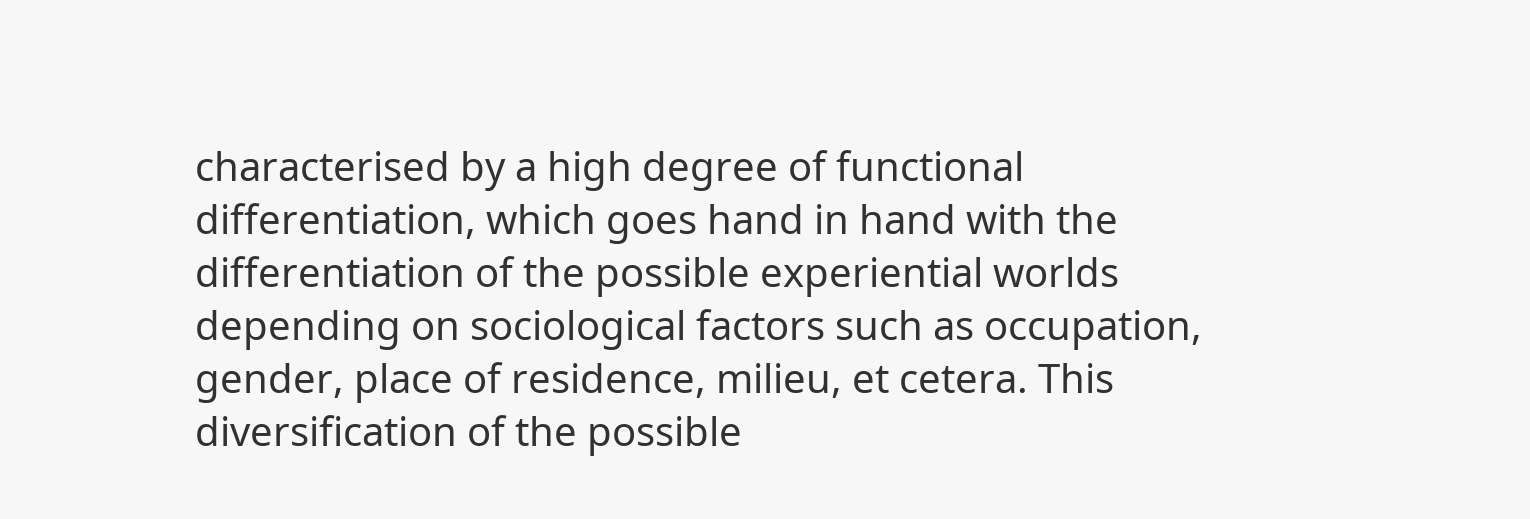characterised by a high degree of functional differentiation, which goes hand in hand with the differentiation of the possible experiential worlds depending on sociological factors such as occupation, gender, place of residence, milieu, et cetera. This diversification of the possible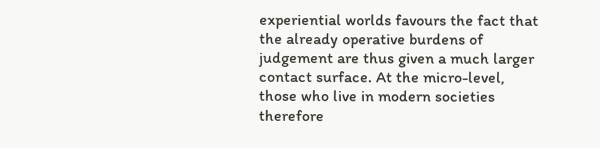experiential worlds favours the fact that the already operative burdens of judgement are thus given a much larger contact surface. At the micro-level, those who live in modern societies therefore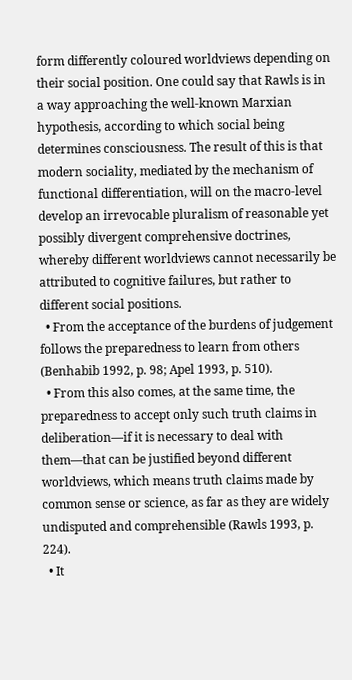form differently coloured worldviews depending on their social position. One could say that Rawls is in a way approaching the well-known Marxian hypothesis, according to which social being determines consciousness. The result of this is that modern sociality, mediated by the mechanism of functional differentiation, will on the macro-level develop an irrevocable pluralism of reasonable yet possibly divergent comprehensive doctrines, whereby different worldviews cannot necessarily be attributed to cognitive failures, but rather to different social positions.
  • From the acceptance of the burdens of judgement follows the preparedness to learn from others (Benhabib 1992, p. 98; Apel 1993, p. 510).
  • From this also comes, at the same time, the preparedness to accept only such truth claims in deliberation—if it is necessary to deal with them—that can be justified beyond different worldviews, which means truth claims made by common sense or science, as far as they are widely undisputed and comprehensible (Rawls 1993, p. 224).
  • It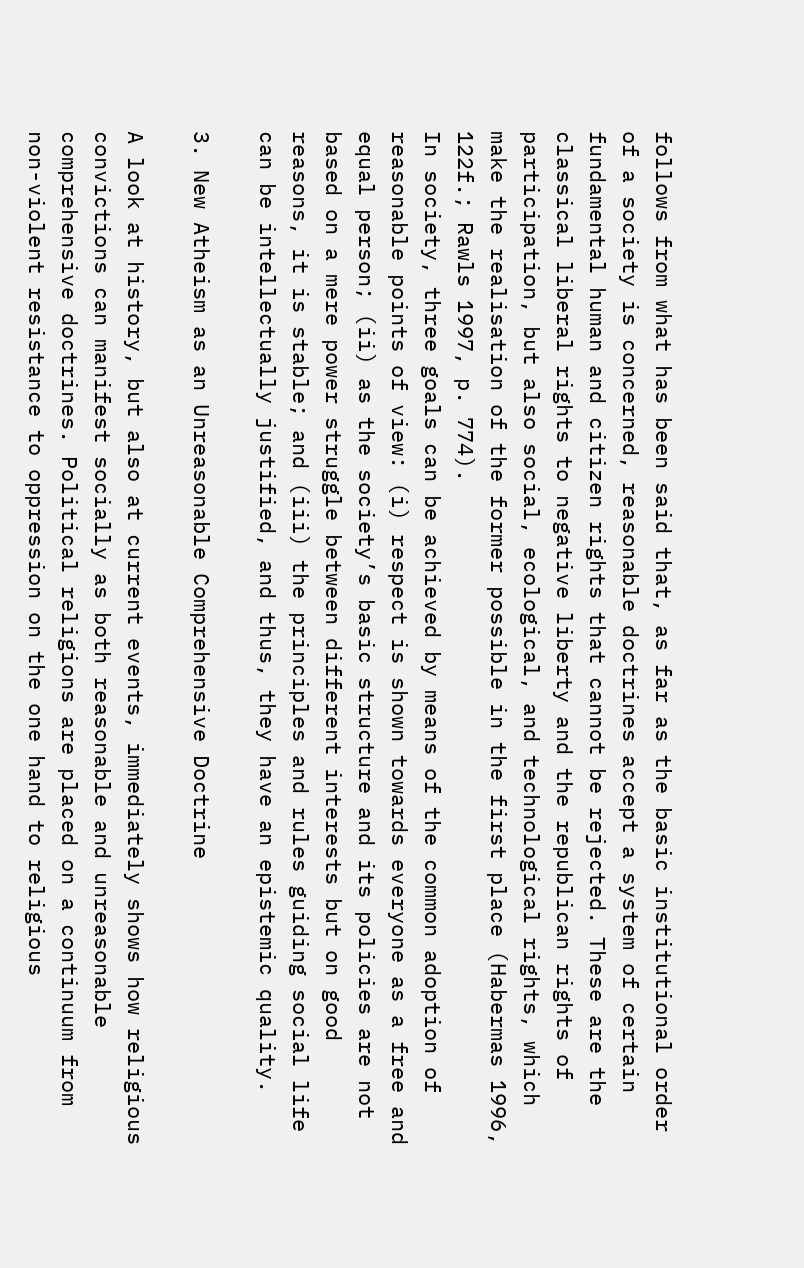follows from what has been said that, as far as the basic institutional order of a society is concerned, reasonable doctrines accept a system of certain fundamental human and citizen rights that cannot be rejected. These are the classical liberal rights to negative liberty and the republican rights of participation, but also social, ecological, and technological rights, which make the realisation of the former possible in the first place (Habermas 1996, 122f.; Rawls 1997, p. 774).
In society, three goals can be achieved by means of the common adoption of reasonable points of view: (i) respect is shown towards everyone as a free and equal person; (ii) as the society’s basic structure and its policies are not based on a mere power struggle between different interests but on good reasons, it is stable; and (iii) the principles and rules guiding social life can be intellectually justified, and thus, they have an epistemic quality.

3. New Atheism as an Unreasonable Comprehensive Doctrine

A look at history, but also at current events, immediately shows how religious convictions can manifest socially as both reasonable and unreasonable comprehensive doctrines. Political religions are placed on a continuum from non-violent resistance to oppression on the one hand to religious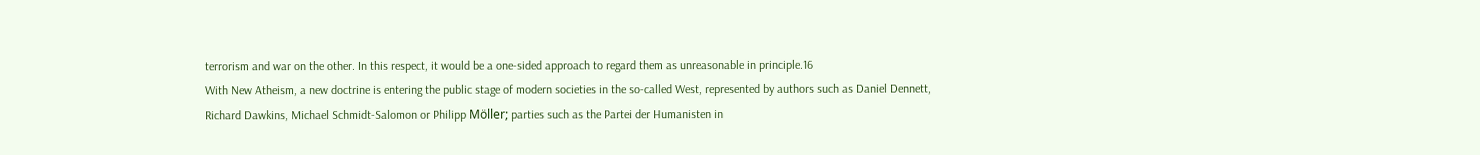terrorism and war on the other. In this respect, it would be a one-sided approach to regard them as unreasonable in principle.16
With New Atheism, a new doctrine is entering the public stage of modern societies in the so-called West, represented by authors such as Daniel Dennett, Richard Dawkins, Michael Schmidt-Salomon or Philipp Möller; parties such as the Partei der Humanisten in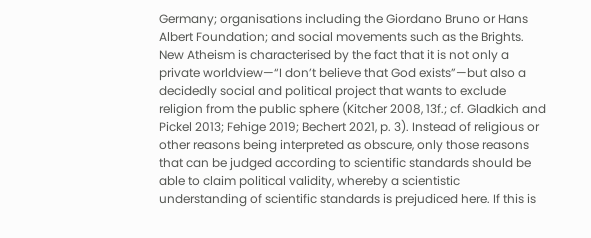Germany; organisations including the Giordano Bruno or Hans Albert Foundation; and social movements such as the Brights. New Atheism is characterised by the fact that it is not only a private worldview—“I don’t believe that God exists”—but also a decidedly social and political project that wants to exclude religion from the public sphere (Kitcher 2008, 13f.; cf. Gladkich and Pickel 2013; Fehige 2019; Bechert 2021, p. 3). Instead of religious or other reasons being interpreted as obscure, only those reasons that can be judged according to scientific standards should be able to claim political validity, whereby a scientistic understanding of scientific standards is prejudiced here. If this is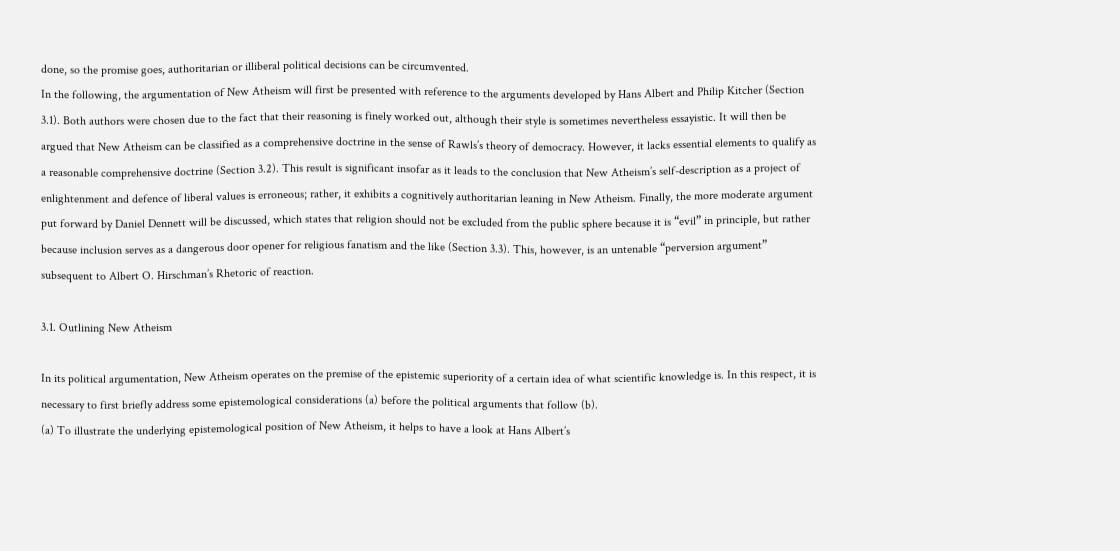done, so the promise goes, authoritarian or illiberal political decisions can be circumvented.
In the following, the argumentation of New Atheism will first be presented with reference to the arguments developed by Hans Albert and Philip Kitcher (Section 3.1). Both authors were chosen due to the fact that their reasoning is finely worked out, although their style is sometimes nevertheless essayistic. It will then be argued that New Atheism can be classified as a comprehensive doctrine in the sense of Rawls’s theory of democracy. However, it lacks essential elements to qualify as a reasonable comprehensive doctrine (Section 3.2). This result is significant insofar as it leads to the conclusion that New Atheism’s self-description as a project of enlightenment and defence of liberal values is erroneous; rather, it exhibits a cognitively authoritarian leaning in New Atheism. Finally, the more moderate argument put forward by Daniel Dennett will be discussed, which states that religion should not be excluded from the public sphere because it is “evil” in principle, but rather because inclusion serves as a dangerous door opener for religious fanatism and the like (Section 3.3). This, however, is an untenable “perversion argument” subsequent to Albert O. Hirschman’s Rhetoric of reaction.

3.1. Outlining New Atheism

In its political argumentation, New Atheism operates on the premise of the epistemic superiority of a certain idea of what scientific knowledge is. In this respect, it is necessary to first briefly address some epistemological considerations (a) before the political arguments that follow (b).
(a) To illustrate the underlying epistemological position of New Atheism, it helps to have a look at Hans Albert’s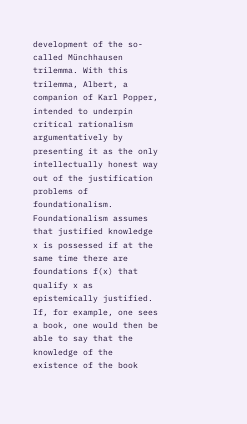development of the so-called Münchhausen trilemma. With this trilemma, Albert, a companion of Karl Popper, intended to underpin critical rationalism argumentatively by presenting it as the only intellectually honest way out of the justification problems of foundationalism.
Foundationalism assumes that justified knowledge x is possessed if at the same time there are foundations f(x) that qualify x as epistemically justified. If, for example, one sees a book, one would then be able to say that the knowledge of the existence of the book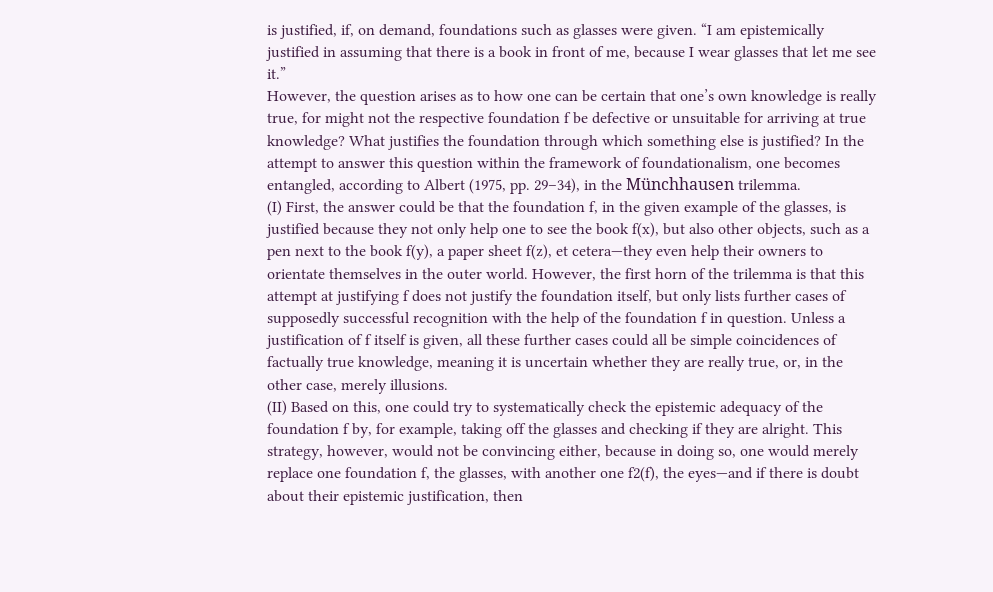is justified, if, on demand, foundations such as glasses were given. “I am epistemically justified in assuming that there is a book in front of me, because I wear glasses that let me see it.”
However, the question arises as to how one can be certain that one’s own knowledge is really true, for might not the respective foundation f be defective or unsuitable for arriving at true knowledge? What justifies the foundation through which something else is justified? In the attempt to answer this question within the framework of foundationalism, one becomes entangled, according to Albert (1975, pp. 29–34), in the Münchhausen trilemma.
(I) First, the answer could be that the foundation f, in the given example of the glasses, is justified because they not only help one to see the book f(x), but also other objects, such as a pen next to the book f(y), a paper sheet f(z), et cetera—they even help their owners to orientate themselves in the outer world. However, the first horn of the trilemma is that this attempt at justifying f does not justify the foundation itself, but only lists further cases of supposedly successful recognition with the help of the foundation f in question. Unless a justification of f itself is given, all these further cases could all be simple coincidences of factually true knowledge, meaning it is uncertain whether they are really true, or, in the other case, merely illusions.
(II) Based on this, one could try to systematically check the epistemic adequacy of the foundation f by, for example, taking off the glasses and checking if they are alright. This strategy, however, would not be convincing either, because in doing so, one would merely replace one foundation f, the glasses, with another one f2(f), the eyes—and if there is doubt about their epistemic justification, then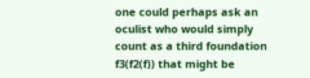one could perhaps ask an oculist who would simply count as a third foundation f3(f2(f)) that might be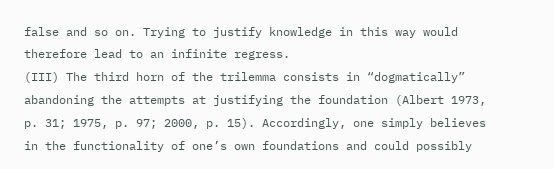false and so on. Trying to justify knowledge in this way would therefore lead to an infinite regress.
(III) The third horn of the trilemma consists in “dogmatically” abandoning the attempts at justifying the foundation (Albert 1973, p. 31; 1975, p. 97; 2000, p. 15). Accordingly, one simply believes in the functionality of one’s own foundations and could possibly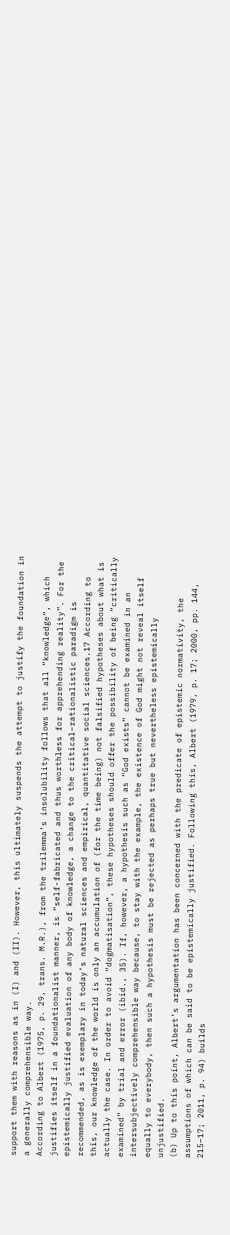support them with reasons as in (I) and (II). However, this ultimately suspends the attempt to justify the foundation in a generally comprehensible way.
According to Albert (1975, p. 29, trans. M.R.), from the trilemma’s insolubility follows that all “knowledge”, which justifies itself in a foundationalist manner, is “self-fabricated and thus worthless for apprehending reality”. For the epistemically justified evaluation of any body of knowledge, a change to the critical–rationalistic paradigm is recommended, as is exemplary in today’s natural sciences and empirical, quantitative social sciences.17 According to this, our knowledge of the world is only an accumulation of (for the time being) not falsified hypotheses about what is actually the case. In order to avoid “dogmatisation”, these hypotheses should offer the possibility of being “critically examined” by trial and error (ibid., 35). If, however, a hypothesis such as “God exists” cannot be examined in an intersubjectively comprehensible way because, to stay with the example, the existence of God might not reveal itself equally to everybody, then such a hypothesis must be rejected as perhaps true but nevertheless epistemically unjustified.
(b) Up to this point, Albert’s argumentation has been concerned with the predicate of epistemic normativity, the assumptions of which can be said to be epistemically justified. Following this, Albert (1979, p. 17; 2000, pp. 144, 215–17; 2011, p. 94) builds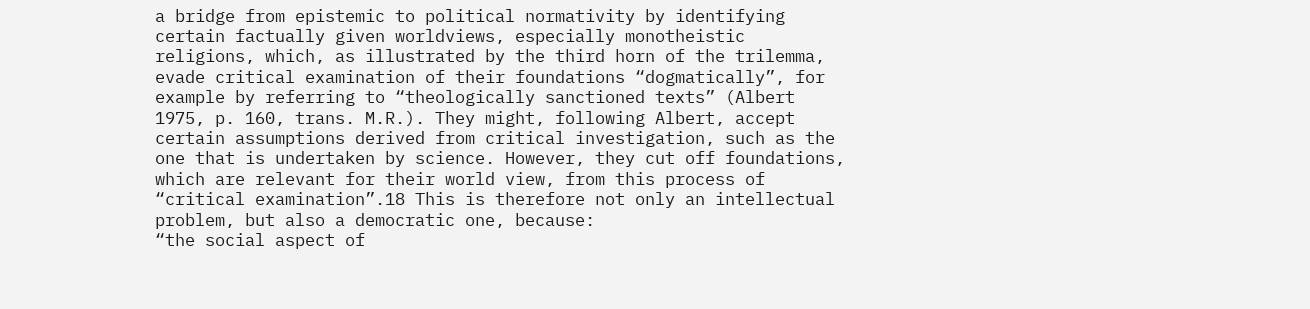a bridge from epistemic to political normativity by identifying certain factually given worldviews, especially monotheistic religions, which, as illustrated by the third horn of the trilemma, evade critical examination of their foundations “dogmatically”, for example by referring to “theologically sanctioned texts” (Albert 1975, p. 160, trans. M.R.). They might, following Albert, accept certain assumptions derived from critical investigation, such as the one that is undertaken by science. However, they cut off foundations, which are relevant for their world view, from this process of “critical examination”.18 This is therefore not only an intellectual problem, but also a democratic one, because:
“the social aspect of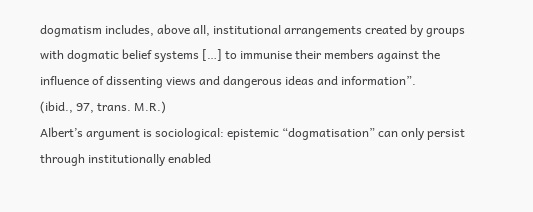dogmatism includes, above all, institutional arrangements created by groups with dogmatic belief systems […] to immunise their members against the influence of dissenting views and dangerous ideas and information”.
(ibid., 97, trans. M.R.)
Albert’s argument is sociological: epistemic “dogmatisation” can only persist through institutionally enabled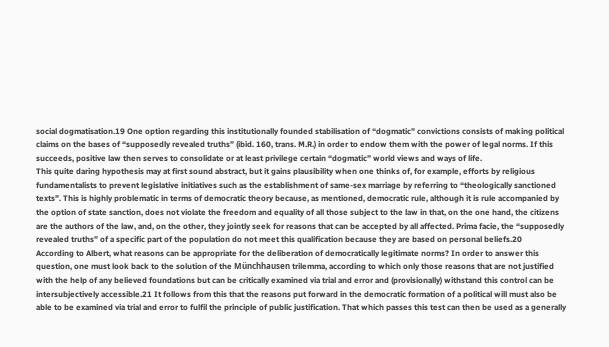social dogmatisation.19 One option regarding this institutionally founded stabilisation of “dogmatic” convictions consists of making political claims on the bases of “supposedly revealed truths” (ibid. 160, trans. M.R.) in order to endow them with the power of legal norms. If this succeeds, positive law then serves to consolidate or at least privilege certain “dogmatic” world views and ways of life.
This quite daring hypothesis may at first sound abstract, but it gains plausibility when one thinks of, for example, efforts by religious fundamentalists to prevent legislative initiatives such as the establishment of same-sex marriage by referring to “theologically sanctioned texts”. This is highly problematic in terms of democratic theory because, as mentioned, democratic rule, although it is rule accompanied by the option of state sanction, does not violate the freedom and equality of all those subject to the law in that, on the one hand, the citizens are the authors of the law, and, on the other, they jointly seek for reasons that can be accepted by all affected. Prima facie, the “supposedly revealed truths” of a specific part of the population do not meet this qualification because they are based on personal beliefs.20
According to Albert, what reasons can be appropriate for the deliberation of democratically legitimate norms? In order to answer this question, one must look back to the solution of the Münchhausen trilemma, according to which only those reasons that are not justified with the help of any believed foundations but can be critically examined via trial and error and (provisionally) withstand this control can be intersubjectively accessible.21 It follows from this that the reasons put forward in the democratic formation of a political will must also be able to be examined via trial and error to fulfil the principle of public justification. That which passes this test can then be used as a generally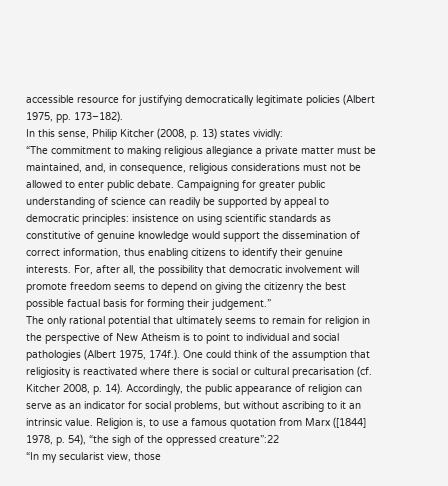accessible resource for justifying democratically legitimate policies (Albert 1975, pp. 173–182).
In this sense, Philip Kitcher (2008, p. 13) states vividly:
“The commitment to making religious allegiance a private matter must be maintained, and, in consequence, religious considerations must not be allowed to enter public debate. Campaigning for greater public understanding of science can readily be supported by appeal to democratic principles: insistence on using scientific standards as constitutive of genuine knowledge would support the dissemination of correct information, thus enabling citizens to identify their genuine interests. For, after all, the possibility that democratic involvement will promote freedom seems to depend on giving the citizenry the best possible factual basis for forming their judgement.”
The only rational potential that ultimately seems to remain for religion in the perspective of New Atheism is to point to individual and social pathologies (Albert 1975, 174f.). One could think of the assumption that religiosity is reactivated where there is social or cultural precarisation (cf. Kitcher 2008, p. 14). Accordingly, the public appearance of religion can serve as an indicator for social problems, but without ascribing to it an intrinsic value. Religion is, to use a famous quotation from Marx ([1844] 1978, p. 54), “the sigh of the oppressed creature”:22
“In my secularist view, those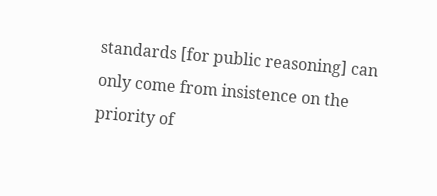standards [for public reasoning] can only come from insistence on the priority of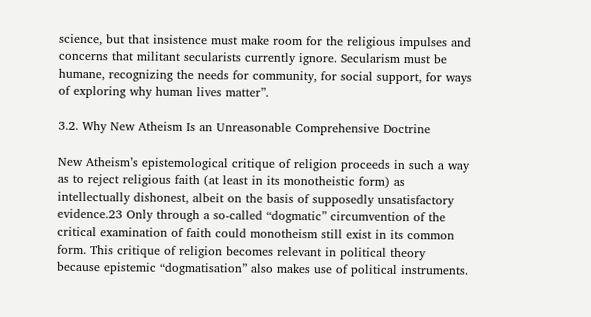science, but that insistence must make room for the religious impulses and concerns that militant secularists currently ignore. Secularism must be humane, recognizing the needs for community, for social support, for ways of exploring why human lives matter”.

3.2. Why New Atheism Is an Unreasonable Comprehensive Doctrine

New Atheism’s epistemological critique of religion proceeds in such a way as to reject religious faith (at least in its monotheistic form) as intellectually dishonest, albeit on the basis of supposedly unsatisfactory evidence.23 Only through a so-called “dogmatic” circumvention of the critical examination of faith could monotheism still exist in its common form. This critique of religion becomes relevant in political theory because epistemic “dogmatisation” also makes use of political instruments.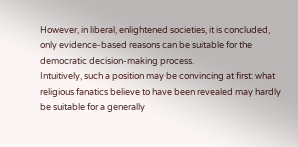However, in liberal, enlightened societies, it is concluded, only evidence-based reasons can be suitable for the democratic decision-making process.
Intuitively, such a position may be convincing at first: what religious fanatics believe to have been revealed may hardly be suitable for a generally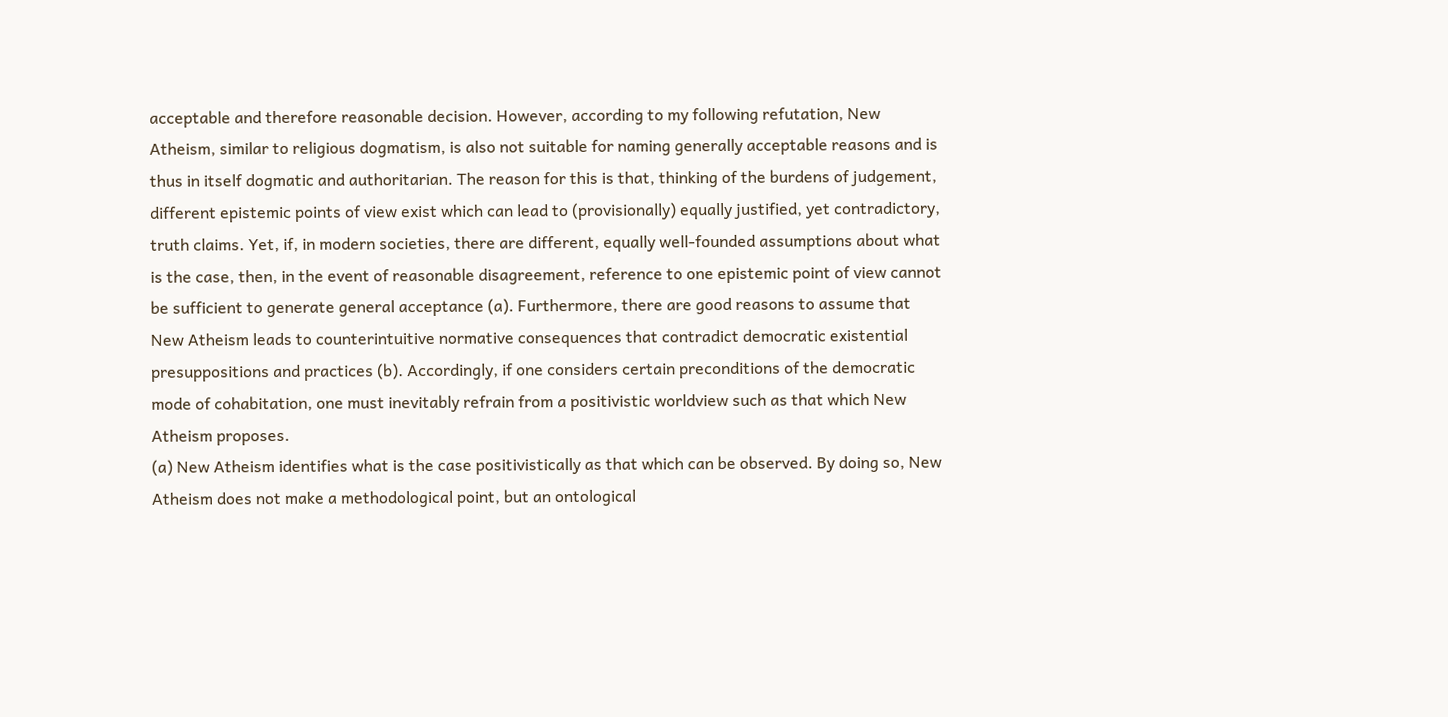acceptable and therefore reasonable decision. However, according to my following refutation, New Atheism, similar to religious dogmatism, is also not suitable for naming generally acceptable reasons and is thus in itself dogmatic and authoritarian. The reason for this is that, thinking of the burdens of judgement, different epistemic points of view exist which can lead to (provisionally) equally justified, yet contradictory, truth claims. Yet, if, in modern societies, there are different, equally well-founded assumptions about what is the case, then, in the event of reasonable disagreement, reference to one epistemic point of view cannot be sufficient to generate general acceptance (a). Furthermore, there are good reasons to assume that New Atheism leads to counterintuitive normative consequences that contradict democratic existential presuppositions and practices (b). Accordingly, if one considers certain preconditions of the democratic mode of cohabitation, one must inevitably refrain from a positivistic worldview such as that which New Atheism proposes.
(a) New Atheism identifies what is the case positivistically as that which can be observed. By doing so, New Atheism does not make a methodological point, but an ontological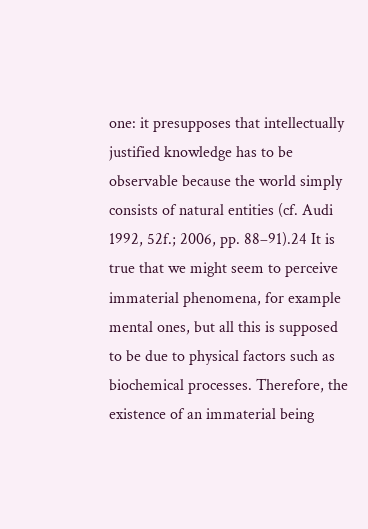one: it presupposes that intellectually justified knowledge has to be observable because the world simply consists of natural entities (cf. Audi 1992, 52f.; 2006, pp. 88–91).24 It is true that we might seem to perceive immaterial phenomena, for example mental ones, but all this is supposed to be due to physical factors such as biochemical processes. Therefore, the existence of an immaterial being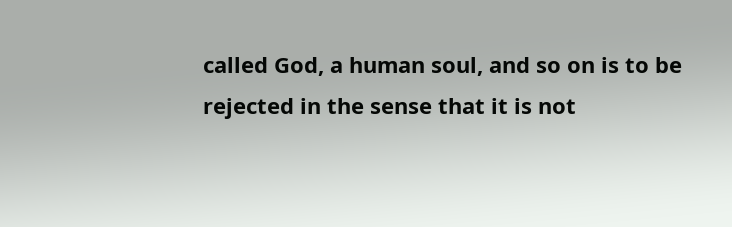called God, a human soul, and so on is to be rejected in the sense that it is not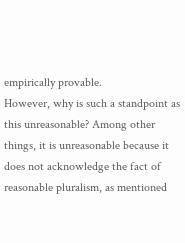empirically provable.
However, why is such a standpoint as this unreasonable? Among other things, it is unreasonable because it does not acknowledge the fact of reasonable pluralism, as mentioned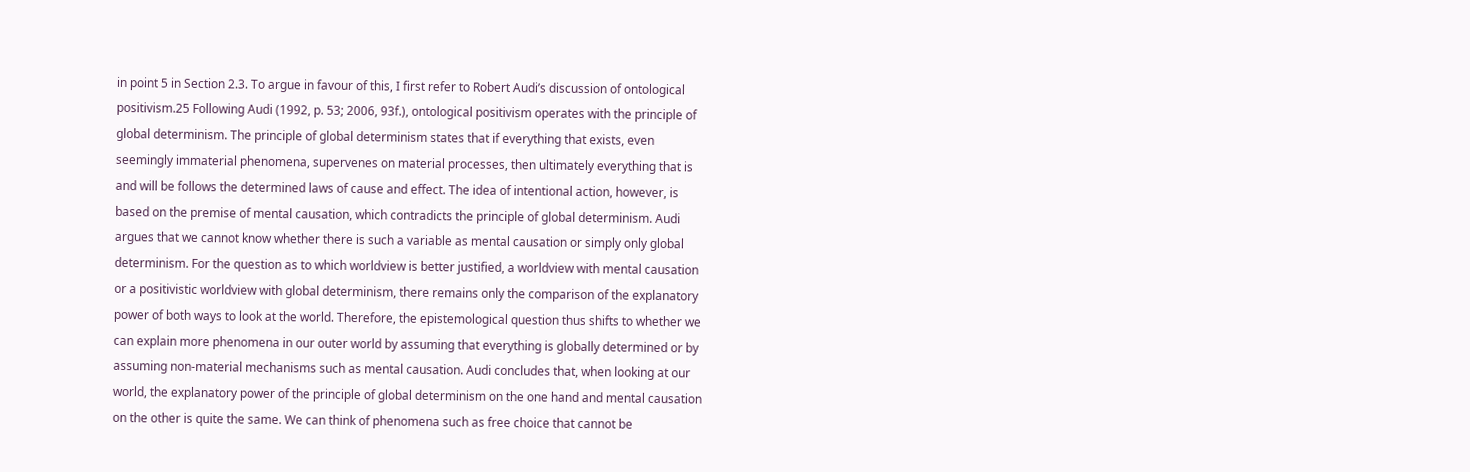in point 5 in Section 2.3. To argue in favour of this, I first refer to Robert Audi’s discussion of ontological positivism.25 Following Audi (1992, p. 53; 2006, 93f.), ontological positivism operates with the principle of global determinism. The principle of global determinism states that if everything that exists, even seemingly immaterial phenomena, supervenes on material processes, then ultimately everything that is and will be follows the determined laws of cause and effect. The idea of intentional action, however, is based on the premise of mental causation, which contradicts the principle of global determinism. Audi argues that we cannot know whether there is such a variable as mental causation or simply only global determinism. For the question as to which worldview is better justified, a worldview with mental causation or a positivistic worldview with global determinism, there remains only the comparison of the explanatory power of both ways to look at the world. Therefore, the epistemological question thus shifts to whether we can explain more phenomena in our outer world by assuming that everything is globally determined or by assuming non-material mechanisms such as mental causation. Audi concludes that, when looking at our world, the explanatory power of the principle of global determinism on the one hand and mental causation on the other is quite the same. We can think of phenomena such as free choice that cannot be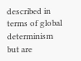described in terms of global determinism but are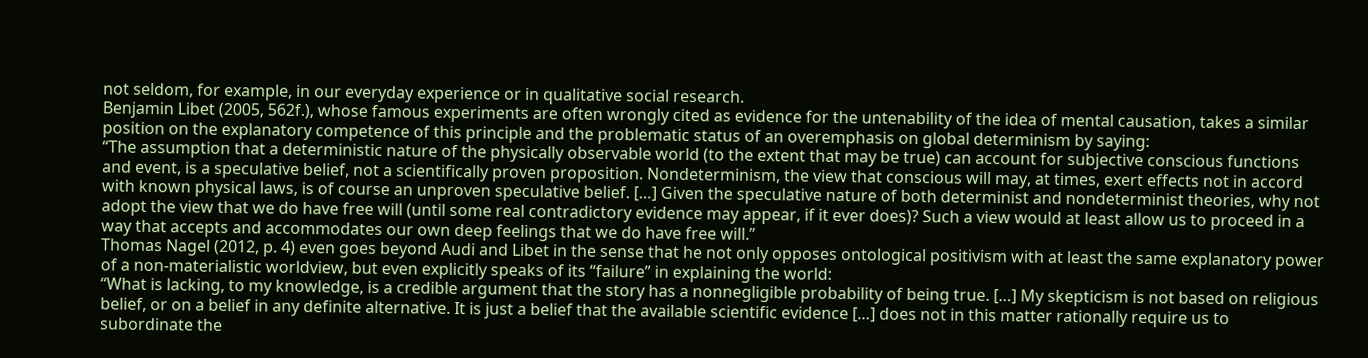not seldom, for example, in our everyday experience or in qualitative social research.
Benjamin Libet (2005, 562f.), whose famous experiments are often wrongly cited as evidence for the untenability of the idea of mental causation, takes a similar position on the explanatory competence of this principle and the problematic status of an overemphasis on global determinism by saying:
“The assumption that a deterministic nature of the physically observable world (to the extent that may be true) can account for subjective conscious functions and event, is a speculative belief, not a scientifically proven proposition. Nondeterminism, the view that conscious will may, at times, exert effects not in accord with known physical laws, is of course an unproven speculative belief. […] Given the speculative nature of both determinist and nondeterminist theories, why not adopt the view that we do have free will (until some real contradictory evidence may appear, if it ever does)? Such a view would at least allow us to proceed in a way that accepts and accommodates our own deep feelings that we do have free will.”
Thomas Nagel (2012, p. 4) even goes beyond Audi and Libet in the sense that he not only opposes ontological positivism with at least the same explanatory power of a non-materialistic worldview, but even explicitly speaks of its “failure” in explaining the world:
“What is lacking, to my knowledge, is a credible argument that the story has a nonnegligible probability of being true. […] My skepticism is not based on religious belief, or on a belief in any definite alternative. It is just a belief that the available scientific evidence […] does not in this matter rationally require us to subordinate the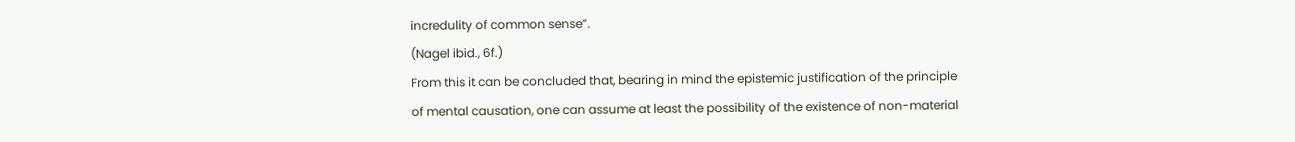incredulity of common sense”.
(Nagel ibid., 6f.)
From this it can be concluded that, bearing in mind the epistemic justification of the principle of mental causation, one can assume at least the possibility of the existence of non-material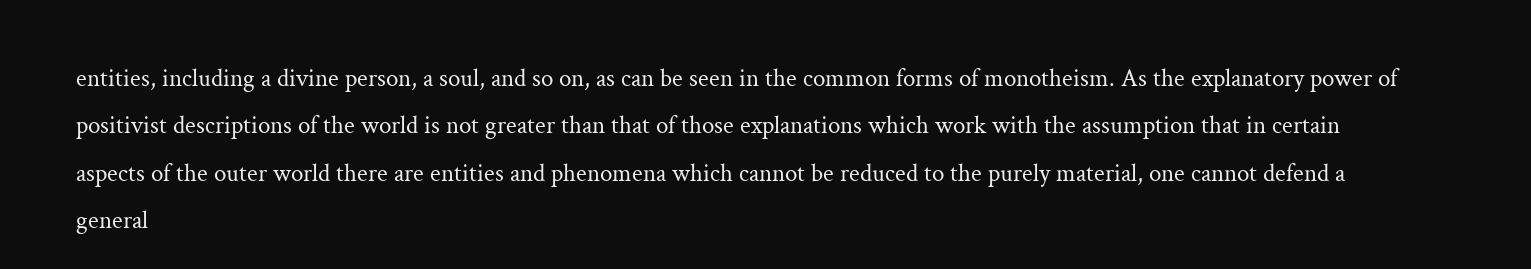entities, including a divine person, a soul, and so on, as can be seen in the common forms of monotheism. As the explanatory power of positivist descriptions of the world is not greater than that of those explanations which work with the assumption that in certain aspects of the outer world there are entities and phenomena which cannot be reduced to the purely material, one cannot defend a general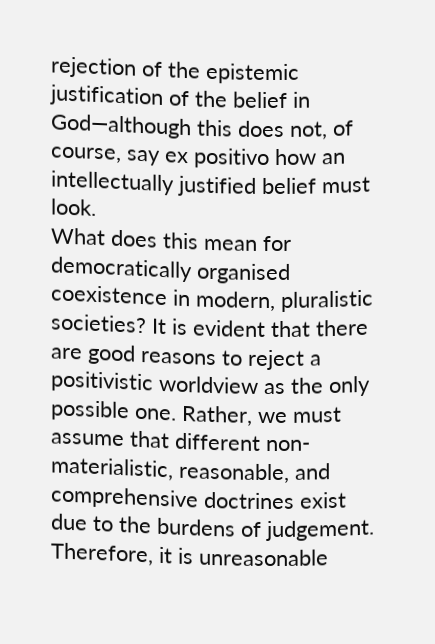rejection of the epistemic justification of the belief in God—although this does not, of course, say ex positivo how an intellectually justified belief must look.
What does this mean for democratically organised coexistence in modern, pluralistic societies? It is evident that there are good reasons to reject a positivistic worldview as the only possible one. Rather, we must assume that different non-materialistic, reasonable, and comprehensive doctrines exist due to the burdens of judgement. Therefore, it is unreasonable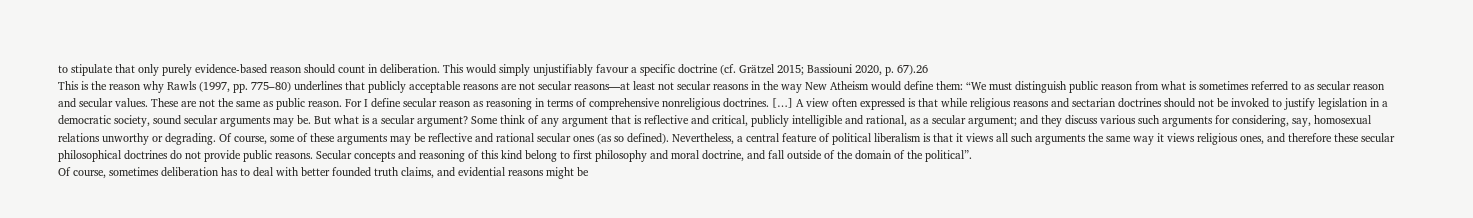to stipulate that only purely evidence-based reason should count in deliberation. This would simply unjustifiably favour a specific doctrine (cf. Grätzel 2015; Bassiouni 2020, p. 67).26
This is the reason why Rawls (1997, pp. 775–80) underlines that publicly acceptable reasons are not secular reasons—at least not secular reasons in the way New Atheism would define them: “We must distinguish public reason from what is sometimes referred to as secular reason and secular values. These are not the same as public reason. For I define secular reason as reasoning in terms of comprehensive nonreligious doctrines. […] A view often expressed is that while religious reasons and sectarian doctrines should not be invoked to justify legislation in a democratic society, sound secular arguments may be. But what is a secular argument? Some think of any argument that is reflective and critical, publicly intelligible and rational, as a secular argument; and they discuss various such arguments for considering, say, homosexual relations unworthy or degrading. Of course, some of these arguments may be reflective and rational secular ones (as so defined). Nevertheless, a central feature of political liberalism is that it views all such arguments the same way it views religious ones, and therefore these secular philosophical doctrines do not provide public reasons. Secular concepts and reasoning of this kind belong to first philosophy and moral doctrine, and fall outside of the domain of the political”.
Of course, sometimes deliberation has to deal with better founded truth claims, and evidential reasons might be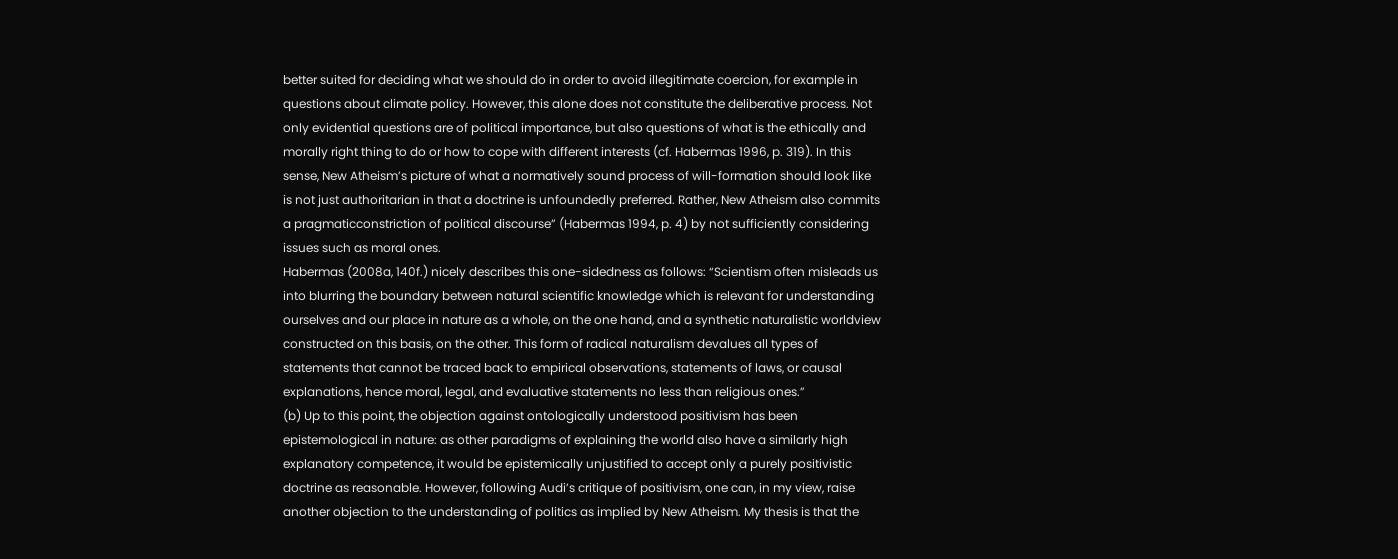better suited for deciding what we should do in order to avoid illegitimate coercion, for example in questions about climate policy. However, this alone does not constitute the deliberative process. Not only evidential questions are of political importance, but also questions of what is the ethically and morally right thing to do or how to cope with different interests (cf. Habermas 1996, p. 319). In this sense, New Atheism’s picture of what a normatively sound process of will-formation should look like is not just authoritarian in that a doctrine is unfoundedly preferred. Rather, New Atheism also commits a pragmaticconstriction of political discourse” (Habermas 1994, p. 4) by not sufficiently considering issues such as moral ones.
Habermas (2008a, 140f.) nicely describes this one-sidedness as follows: “Scientism often misleads us into blurring the boundary between natural scientific knowledge which is relevant for understanding ourselves and our place in nature as a whole, on the one hand, and a synthetic naturalistic worldview constructed on this basis, on the other. This form of radical naturalism devalues all types of statements that cannot be traced back to empirical observations, statements of laws, or causal explanations, hence moral, legal, and evaluative statements no less than religious ones.”
(b) Up to this point, the objection against ontologically understood positivism has been epistemological in nature: as other paradigms of explaining the world also have a similarly high explanatory competence, it would be epistemically unjustified to accept only a purely positivistic doctrine as reasonable. However, following Audi’s critique of positivism, one can, in my view, raise another objection to the understanding of politics as implied by New Atheism. My thesis is that the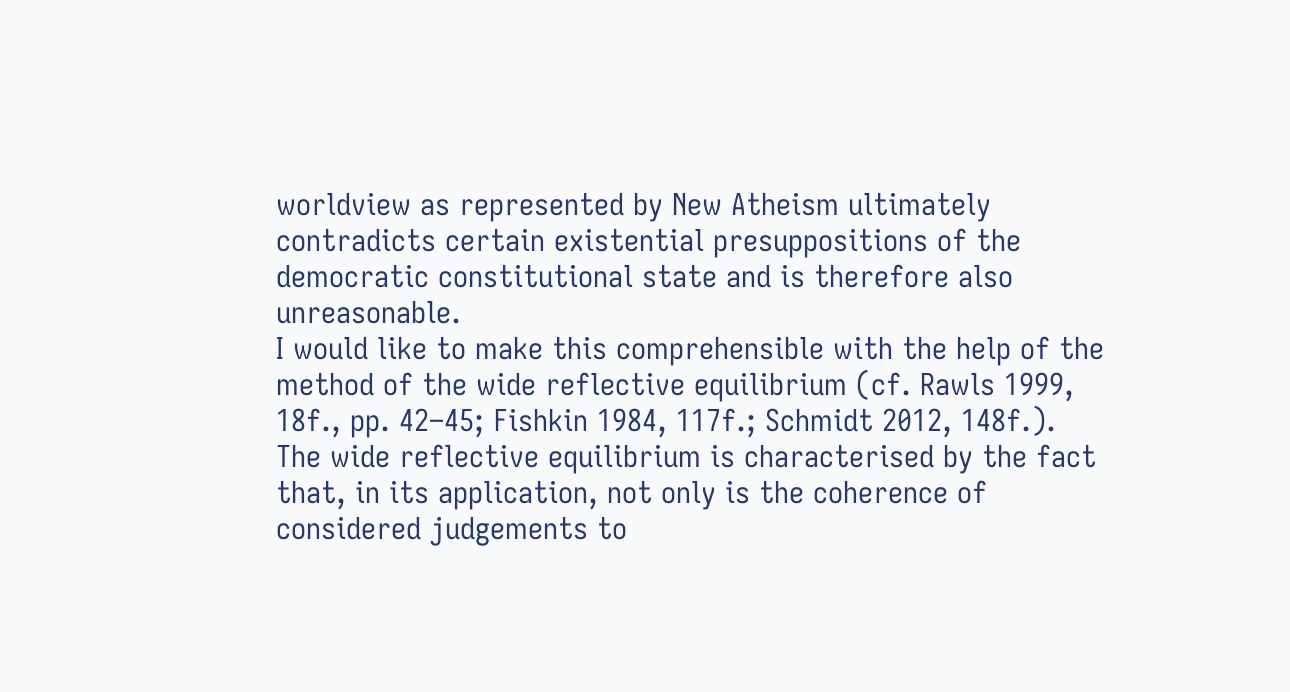worldview as represented by New Atheism ultimately contradicts certain existential presuppositions of the democratic constitutional state and is therefore also unreasonable.
I would like to make this comprehensible with the help of the method of the wide reflective equilibrium (cf. Rawls 1999, 18f., pp. 42–45; Fishkin 1984, 117f.; Schmidt 2012, 148f.). The wide reflective equilibrium is characterised by the fact that, in its application, not only is the coherence of considered judgements to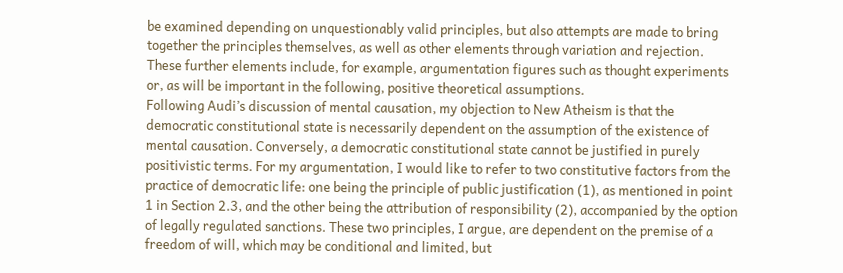be examined depending on unquestionably valid principles, but also attempts are made to bring together the principles themselves, as well as other elements through variation and rejection. These further elements include, for example, argumentation figures such as thought experiments or, as will be important in the following, positive theoretical assumptions.
Following Audi’s discussion of mental causation, my objection to New Atheism is that the democratic constitutional state is necessarily dependent on the assumption of the existence of mental causation. Conversely, a democratic constitutional state cannot be justified in purely positivistic terms. For my argumentation, I would like to refer to two constitutive factors from the practice of democratic life: one being the principle of public justification (1), as mentioned in point 1 in Section 2.3, and the other being the attribution of responsibility (2), accompanied by the option of legally regulated sanctions. These two principles, I argue, are dependent on the premise of a freedom of will, which may be conditional and limited, but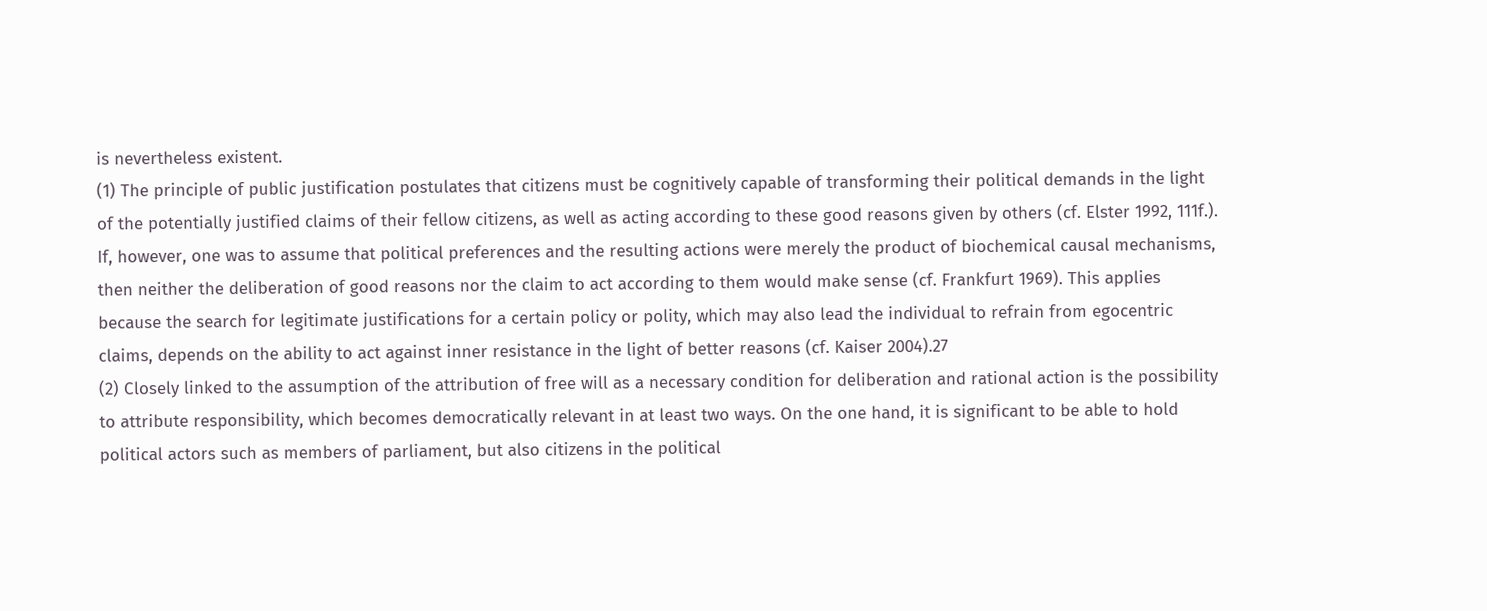is nevertheless existent.
(1) The principle of public justification postulates that citizens must be cognitively capable of transforming their political demands in the light of the potentially justified claims of their fellow citizens, as well as acting according to these good reasons given by others (cf. Elster 1992, 111f.). If, however, one was to assume that political preferences and the resulting actions were merely the product of biochemical causal mechanisms, then neither the deliberation of good reasons nor the claim to act according to them would make sense (cf. Frankfurt 1969). This applies because the search for legitimate justifications for a certain policy or polity, which may also lead the individual to refrain from egocentric claims, depends on the ability to act against inner resistance in the light of better reasons (cf. Kaiser 2004).27
(2) Closely linked to the assumption of the attribution of free will as a necessary condition for deliberation and rational action is the possibility to attribute responsibility, which becomes democratically relevant in at least two ways. On the one hand, it is significant to be able to hold political actors such as members of parliament, but also citizens in the political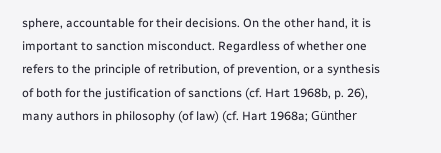sphere, accountable for their decisions. On the other hand, it is important to sanction misconduct. Regardless of whether one refers to the principle of retribution, of prevention, or a synthesis of both for the justification of sanctions (cf. Hart 1968b, p. 26), many authors in philosophy (of law) (cf. Hart 1968a; Günther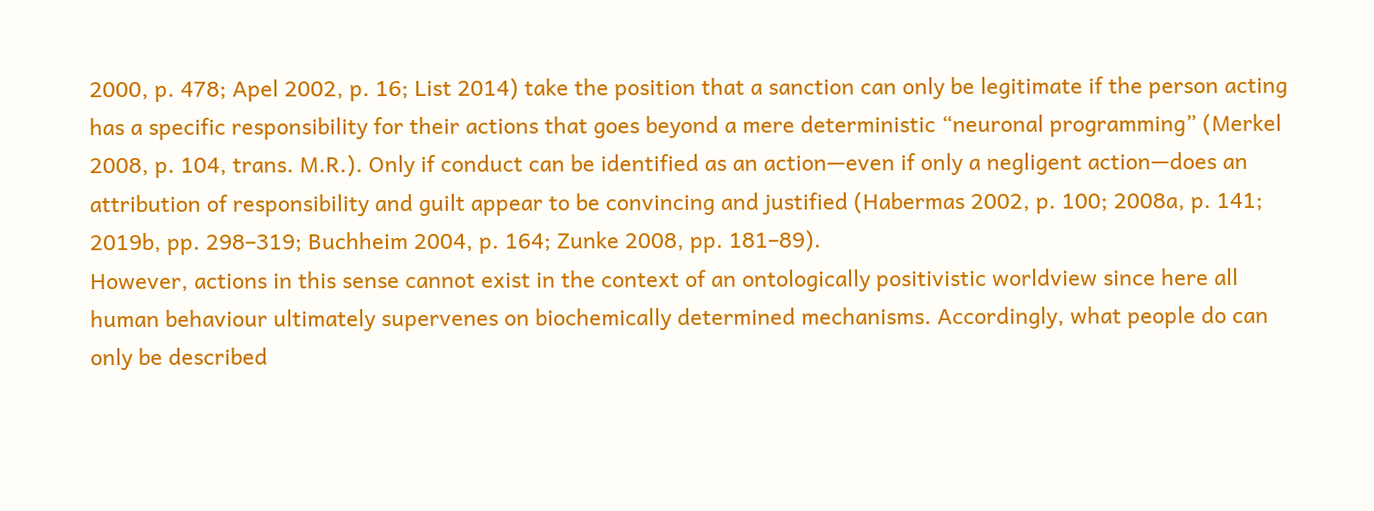2000, p. 478; Apel 2002, p. 16; List 2014) take the position that a sanction can only be legitimate if the person acting has a specific responsibility for their actions that goes beyond a mere deterministic “neuronal programming” (Merkel 2008, p. 104, trans. M.R.). Only if conduct can be identified as an action—even if only a negligent action—does an attribution of responsibility and guilt appear to be convincing and justified (Habermas 2002, p. 100; 2008a, p. 141; 2019b, pp. 298–319; Buchheim 2004, p. 164; Zunke 2008, pp. 181–89).
However, actions in this sense cannot exist in the context of an ontologically positivistic worldview since here all human behaviour ultimately supervenes on biochemically determined mechanisms. Accordingly, what people do can only be described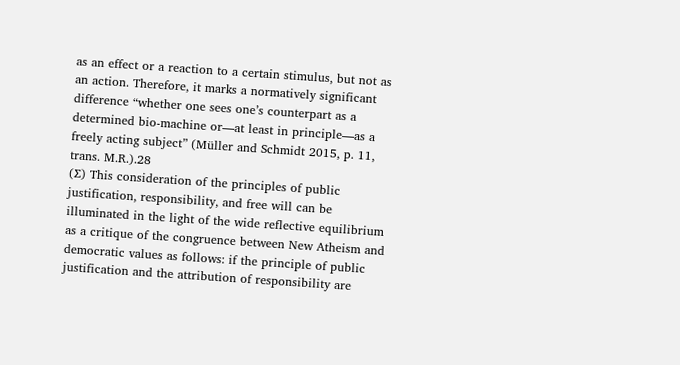as an effect or a reaction to a certain stimulus, but not as an action. Therefore, it marks a normatively significant difference “whether one sees one’s counterpart as a determined bio-machine or—at least in principle—as a freely acting subject” (Müller and Schmidt 2015, p. 11, trans. M.R.).28
(∑) This consideration of the principles of public justification, responsibility, and free will can be illuminated in the light of the wide reflective equilibrium as a critique of the congruence between New Atheism and democratic values as follows: if the principle of public justification and the attribution of responsibility are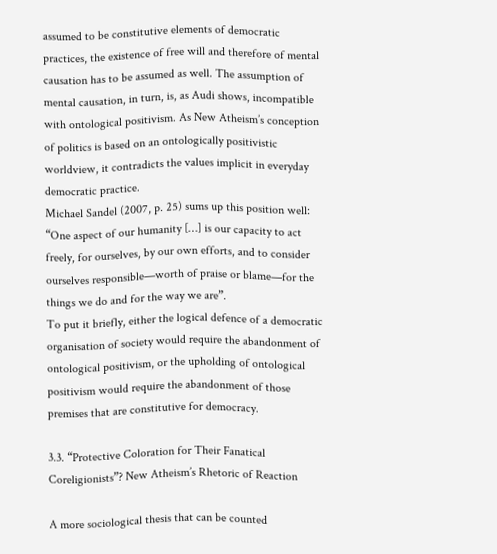assumed to be constitutive elements of democratic practices, the existence of free will and therefore of mental causation has to be assumed as well. The assumption of mental causation, in turn, is, as Audi shows, incompatible with ontological positivism. As New Atheism’s conception of politics is based on an ontologically positivistic worldview, it contradicts the values implicit in everyday democratic practice.
Michael Sandel (2007, p. 25) sums up this position well: “One aspect of our humanity […] is our capacity to act freely, for ourselves, by our own efforts, and to consider ourselves responsible—worth of praise or blame—for the things we do and for the way we are”.
To put it briefly, either the logical defence of a democratic organisation of society would require the abandonment of ontological positivism, or the upholding of ontological positivism would require the abandonment of those premises that are constitutive for democracy.

3.3. “Protective Coloration for Their Fanatical Coreligionists”? New Atheism’s Rhetoric of Reaction

A more sociological thesis that can be counted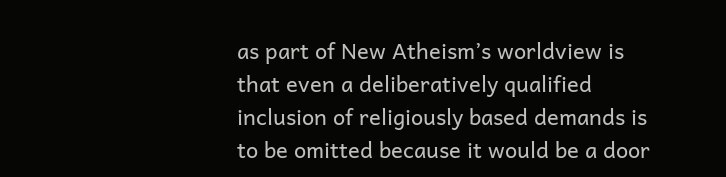as part of New Atheism’s worldview is that even a deliberatively qualified inclusion of religiously based demands is to be omitted because it would be a door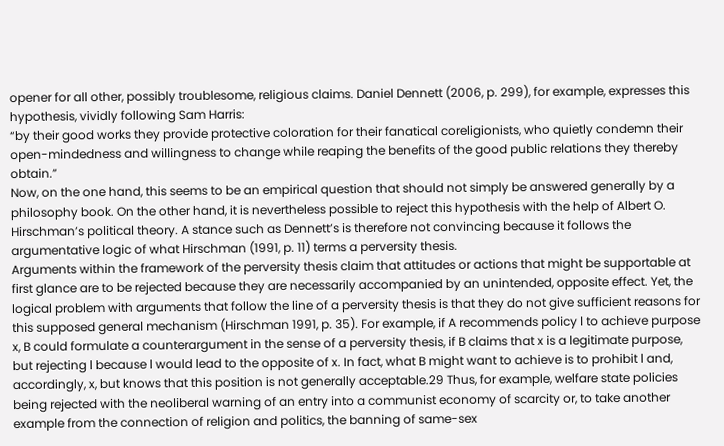opener for all other, possibly troublesome, religious claims. Daniel Dennett (2006, p. 299), for example, expresses this hypothesis, vividly following Sam Harris:
“by their good works they provide protective coloration for their fanatical coreligionists, who quietly condemn their open-mindedness and willingness to change while reaping the benefits of the good public relations they thereby obtain.”
Now, on the one hand, this seems to be an empirical question that should not simply be answered generally by a philosophy book. On the other hand, it is nevertheless possible to reject this hypothesis with the help of Albert O. Hirschman’s political theory. A stance such as Dennett’s is therefore not convincing because it follows the argumentative logic of what Hirschman (1991, p. 11) terms a perversity thesis.
Arguments within the framework of the perversity thesis claim that attitudes or actions that might be supportable at first glance are to be rejected because they are necessarily accompanied by an unintended, opposite effect. Yet, the logical problem with arguments that follow the line of a perversity thesis is that they do not give sufficient reasons for this supposed general mechanism (Hirschman 1991, p. 35). For example, if A recommends policy l to achieve purpose x, B could formulate a counterargument in the sense of a perversity thesis, if B claims that x is a legitimate purpose, but rejecting l because l would lead to the opposite of x. In fact, what B might want to achieve is to prohibit l and, accordingly, x, but knows that this position is not generally acceptable.29 Thus, for example, welfare state policies being rejected with the neoliberal warning of an entry into a communist economy of scarcity or, to take another example from the connection of religion and politics, the banning of same-sex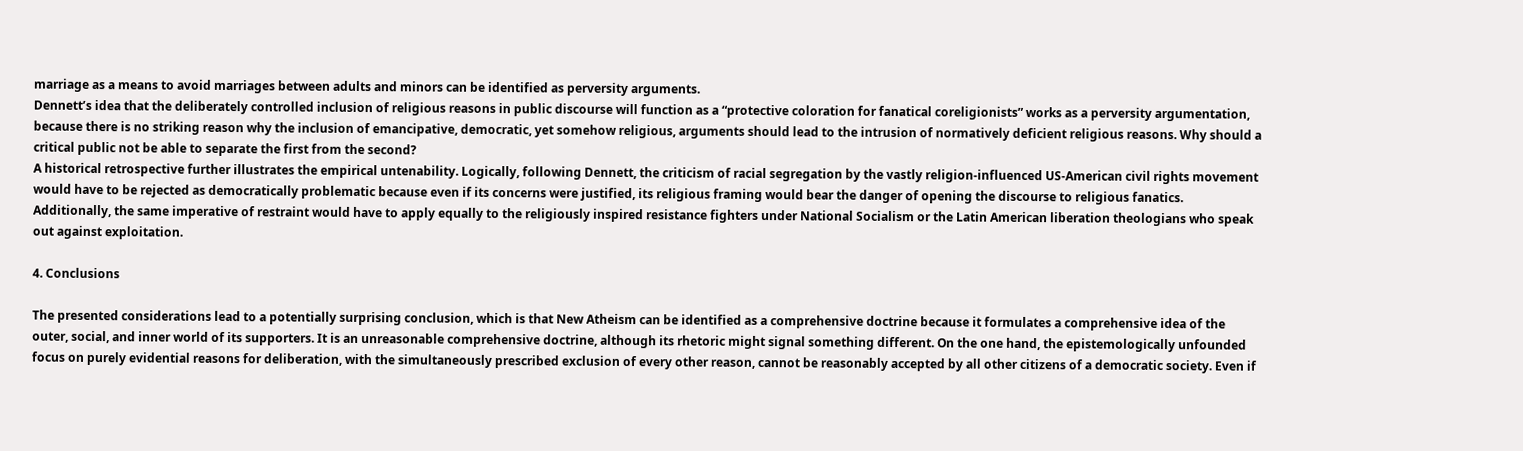marriage as a means to avoid marriages between adults and minors can be identified as perversity arguments.
Dennett’s idea that the deliberately controlled inclusion of religious reasons in public discourse will function as a “protective coloration for fanatical coreligionists” works as a perversity argumentation, because there is no striking reason why the inclusion of emancipative, democratic, yet somehow religious, arguments should lead to the intrusion of normatively deficient religious reasons. Why should a critical public not be able to separate the first from the second?
A historical retrospective further illustrates the empirical untenability. Logically, following Dennett, the criticism of racial segregation by the vastly religion-influenced US-American civil rights movement would have to be rejected as democratically problematic because even if its concerns were justified, its religious framing would bear the danger of opening the discourse to religious fanatics. Additionally, the same imperative of restraint would have to apply equally to the religiously inspired resistance fighters under National Socialism or the Latin American liberation theologians who speak out against exploitation.

4. Conclusions

The presented considerations lead to a potentially surprising conclusion, which is that New Atheism can be identified as a comprehensive doctrine because it formulates a comprehensive idea of the outer, social, and inner world of its supporters. It is an unreasonable comprehensive doctrine, although its rhetoric might signal something different. On the one hand, the epistemologically unfounded focus on purely evidential reasons for deliberation, with the simultaneously prescribed exclusion of every other reason, cannot be reasonably accepted by all other citizens of a democratic society. Even if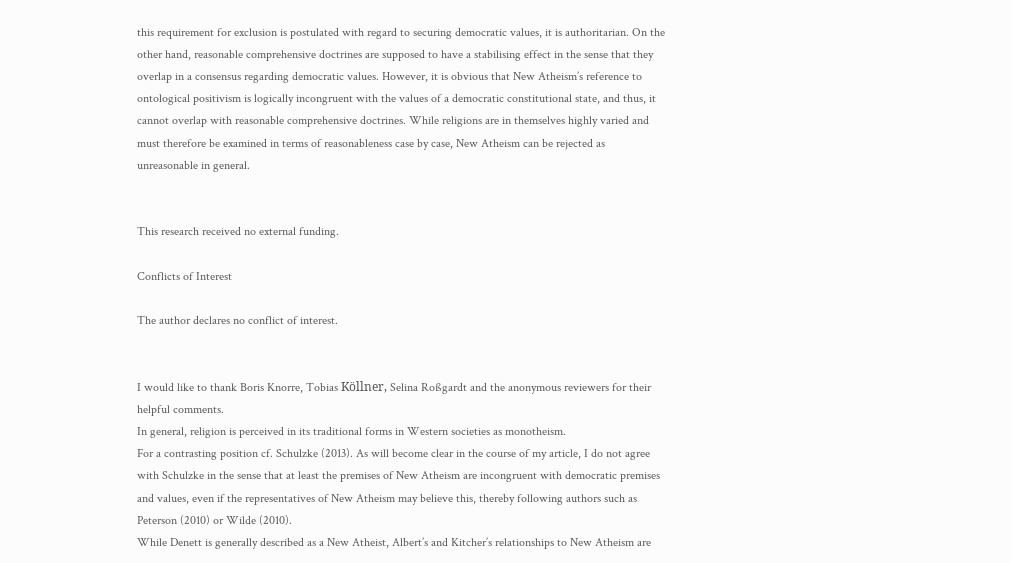this requirement for exclusion is postulated with regard to securing democratic values, it is authoritarian. On the other hand, reasonable comprehensive doctrines are supposed to have a stabilising effect in the sense that they overlap in a consensus regarding democratic values. However, it is obvious that New Atheism’s reference to ontological positivism is logically incongruent with the values of a democratic constitutional state, and thus, it cannot overlap with reasonable comprehensive doctrines. While religions are in themselves highly varied and must therefore be examined in terms of reasonableness case by case, New Atheism can be rejected as unreasonable in general.


This research received no external funding.

Conflicts of Interest

The author declares no conflict of interest.


I would like to thank Boris Knorre, Tobias Köllner, Selina Roßgardt and the anonymous reviewers for their helpful comments.
In general, religion is perceived in its traditional forms in Western societies as monotheism.
For a contrasting position cf. Schulzke (2013). As will become clear in the course of my article, I do not agree with Schulzke in the sense that at least the premises of New Atheism are incongruent with democratic premises and values, even if the representatives of New Atheism may believe this, thereby following authors such as Peterson (2010) or Wilde (2010).
While Denett is generally described as a New Atheist, Albert’s and Kitcher’s relationships to New Atheism are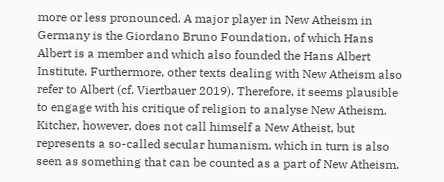more or less pronounced. A major player in New Atheism in Germany is the Giordano Bruno Foundation, of which Hans Albert is a member and which also founded the Hans Albert Institute. Furthermore, other texts dealing with New Atheism also refer to Albert (cf. Viertbauer 2019). Therefore, it seems plausible to engage with his critique of religion to analyse New Atheism. Kitcher, however, does not call himself a New Atheist, but represents a so-called secular humanism, which in turn is also seen as something that can be counted as a part of New Atheism.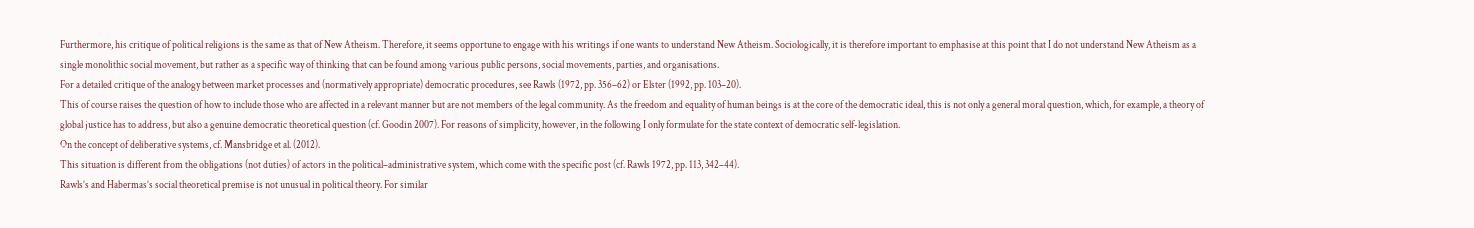Furthermore, his critique of political religions is the same as that of New Atheism. Therefore, it seems opportune to engage with his writings if one wants to understand New Atheism. Sociologically, it is therefore important to emphasise at this point that I do not understand New Atheism as a single monolithic social movement, but rather as a specific way of thinking that can be found among various public persons, social movements, parties, and organisations.
For a detailed critique of the analogy between market processes and (normatively appropriate) democratic procedures, see Rawls (1972, pp. 356–62) or Elster (1992, pp. 103–20).
This of course raises the question of how to include those who are affected in a relevant manner but are not members of the legal community. As the freedom and equality of human beings is at the core of the democratic ideal, this is not only a general moral question, which, for example, a theory of global justice has to address, but also a genuine democratic theoretical question (cf. Goodin 2007). For reasons of simplicity, however, in the following I only formulate for the state context of democratic self-legislation.
On the concept of deliberative systems, cf. Mansbridge et al. (2012).
This situation is different from the obligations (not duties) of actors in the political–administrative system, which come with the specific post (cf. Rawls 1972, pp. 113, 342–44).
Rawls’s and Habermas’s social theoretical premise is not unusual in political theory. For similar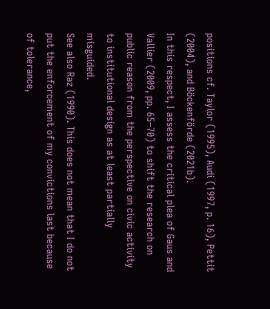positions cf. Taylor (1995), Audi (1997, p. 16), Pettit (2004), and Böckenförde (2021b).
In this respect, I assess the critical plea of Gaus and Vallier (2009, pp. 65–70) to shift the research on public reason from the perspective on civic activity to institutional design as at least partially misguided.
See also Raz (1990). This does not mean that I do not put the enforcement of my convictions last because of tolerance,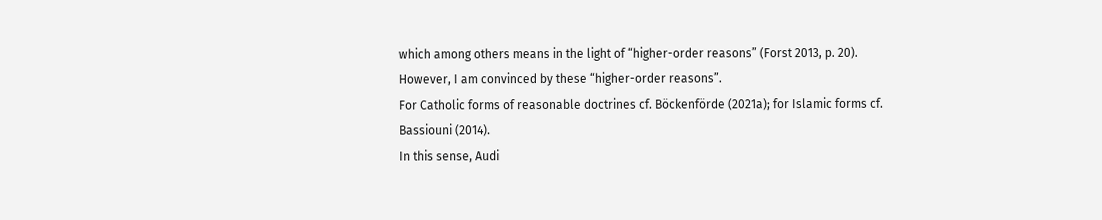which among others means in the light of “higher-order reasons” (Forst 2013, p. 20). However, I am convinced by these “higher-order reasons”.
For Catholic forms of reasonable doctrines cf. Böckenförde (2021a); for Islamic forms cf. Bassiouni (2014).
In this sense, Audi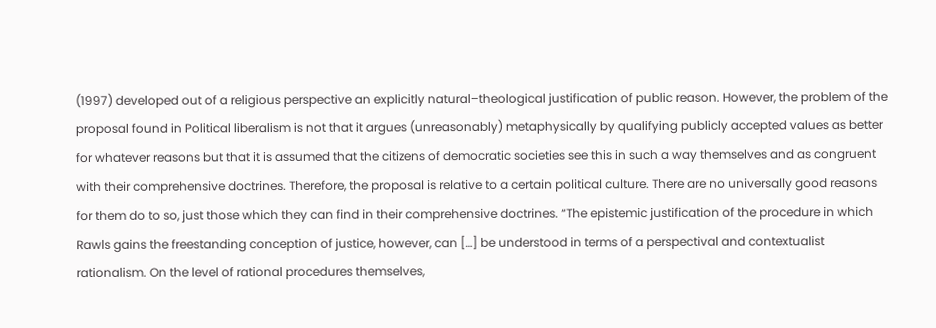(1997) developed out of a religious perspective an explicitly natural–theological justification of public reason. However, the problem of the proposal found in Political liberalism is not that it argues (unreasonably) metaphysically by qualifying publicly accepted values as better for whatever reasons but that it is assumed that the citizens of democratic societies see this in such a way themselves and as congruent with their comprehensive doctrines. Therefore, the proposal is relative to a certain political culture. There are no universally good reasons for them do to so, just those which they can find in their comprehensive doctrines. “The epistemic justification of the procedure in which Rawls gains the freestanding conception of justice, however, can […] be understood in terms of a perspectival and contextualist rationalism. On the level of rational procedures themselves,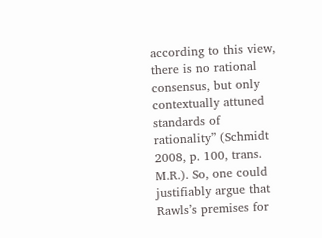according to this view, there is no rational consensus, but only contextually attuned standards of rationality” (Schmidt 2008, p. 100, trans. M.R.). So, one could justifiably argue that Rawls’s premises for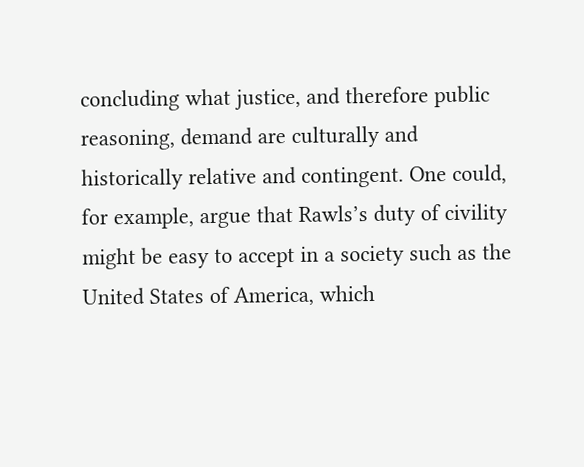concluding what justice, and therefore public reasoning, demand are culturally and historically relative and contingent. One could, for example, argue that Rawls’s duty of civility might be easy to accept in a society such as the United States of America, which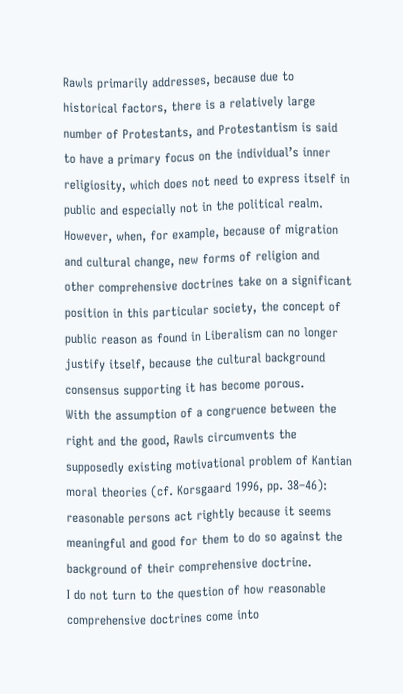Rawls primarily addresses, because due to historical factors, there is a relatively large number of Protestants, and Protestantism is said to have a primary focus on the individual’s inner religiosity, which does not need to express itself in public and especially not in the political realm. However, when, for example, because of migration and cultural change, new forms of religion and other comprehensive doctrines take on a significant position in this particular society, the concept of public reason as found in Liberalism can no longer justify itself, because the cultural background consensus supporting it has become porous.
With the assumption of a congruence between the right and the good, Rawls circumvents the supposedly existing motivational problem of Kantian moral theories (cf. Korsgaard 1996, pp. 38–46): reasonable persons act rightly because it seems meaningful and good for them to do so against the background of their comprehensive doctrine.
I do not turn to the question of how reasonable comprehensive doctrines come into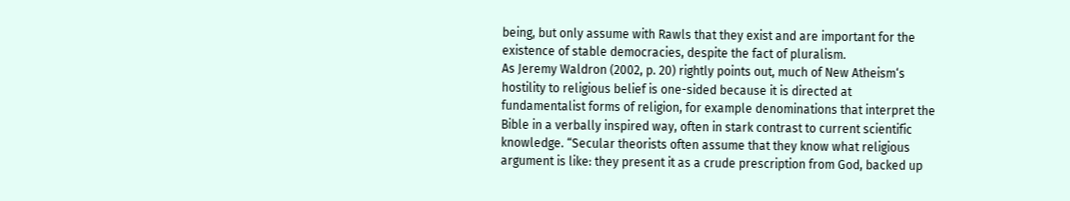being, but only assume with Rawls that they exist and are important for the existence of stable democracies, despite the fact of pluralism.
As Jeremy Waldron (2002, p. 20) rightly points out, much of New Atheism‘s hostility to religious belief is one-sided because it is directed at fundamentalist forms of religion, for example denominations that interpret the Bible in a verbally inspired way, often in stark contrast to current scientific knowledge. “Secular theorists often assume that they know what religious argument is like: they present it as a crude prescription from God, backed up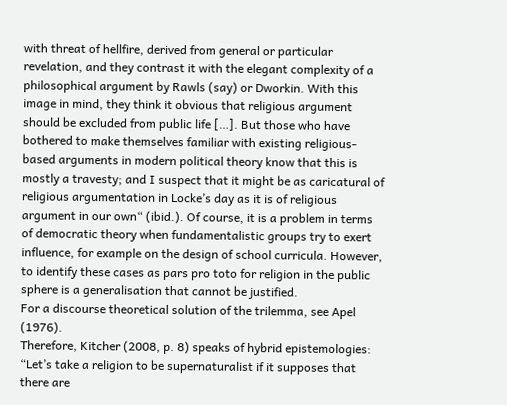with threat of hellfire, derived from general or particular revelation, and they contrast it with the elegant complexity of a philosophical argument by Rawls (say) or Dworkin. With this image in mind, they think it obvious that religious argument should be excluded from public life […]. But those who have bothered to make themselves familiar with existing religious-based arguments in modern political theory know that this is mostly a travesty; and I suspect that it might be as caricatural of religious argumentation in Locke’s day as it is of religious argument in our own“ (ibid.). Of course, it is a problem in terms of democratic theory when fundamentalistic groups try to exert influence, for example on the design of school curricula. However, to identify these cases as pars pro toto for religion in the public sphere is a generalisation that cannot be justified.
For a discourse theoretical solution of the trilemma, see Apel (1976).
Therefore, Kitcher (2008, p. 8) speaks of hybrid epistemologies: “Let’s take a religion to be supernaturalist if it supposes that there are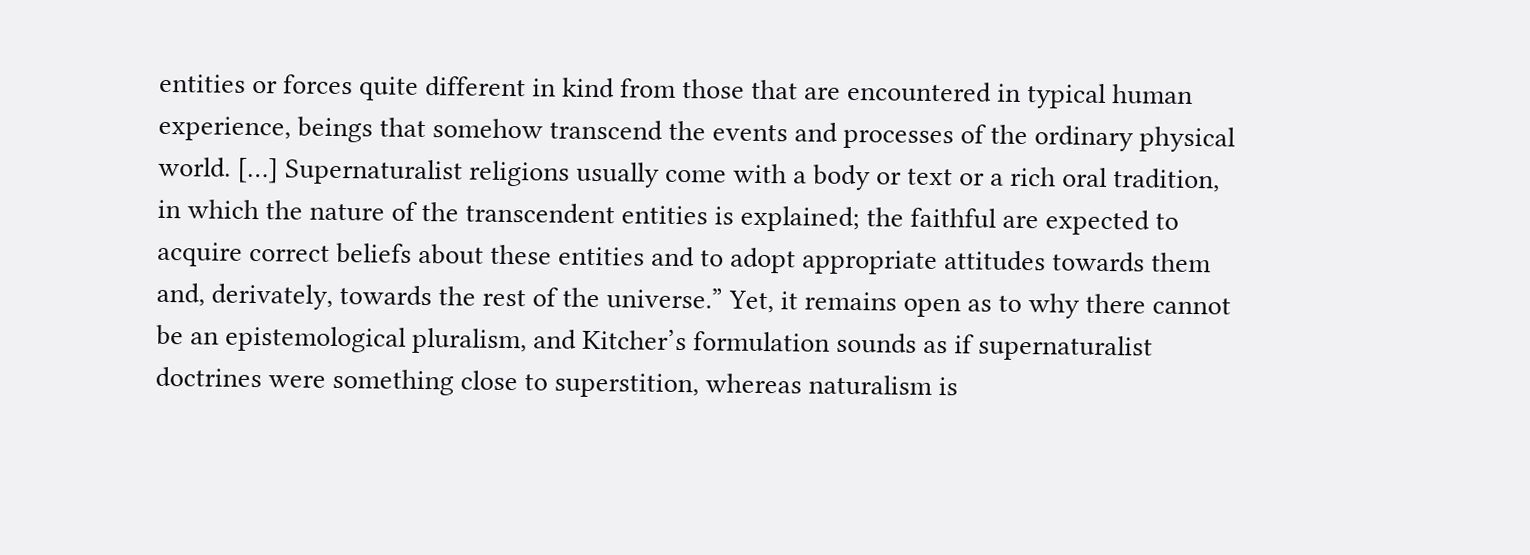entities or forces quite different in kind from those that are encountered in typical human experience, beings that somehow transcend the events and processes of the ordinary physical world. […] Supernaturalist religions usually come with a body or text or a rich oral tradition, in which the nature of the transcendent entities is explained; the faithful are expected to acquire correct beliefs about these entities and to adopt appropriate attitudes towards them and, derivately, towards the rest of the universe.” Yet, it remains open as to why there cannot be an epistemological pluralism, and Kitcher’s formulation sounds as if supernaturalist doctrines were something close to superstition, whereas naturalism is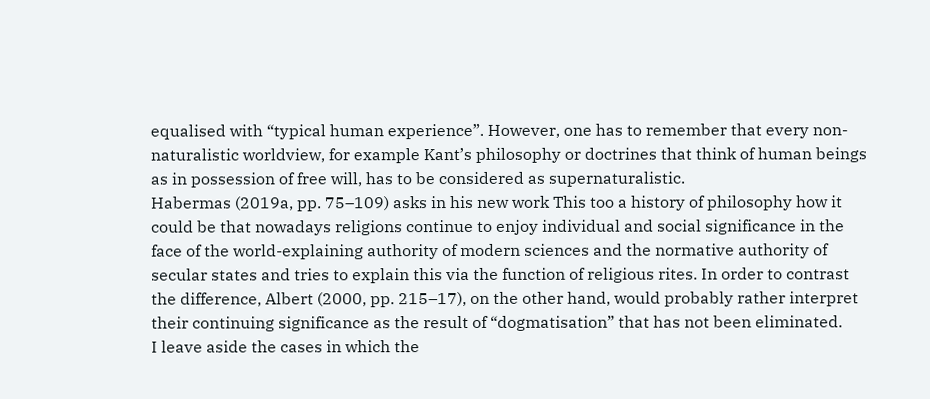equalised with “typical human experience”. However, one has to remember that every non-naturalistic worldview, for example Kant’s philosophy or doctrines that think of human beings as in possession of free will, has to be considered as supernaturalistic.
Habermas (2019a, pp. 75–109) asks in his new work This too a history of philosophy how it could be that nowadays religions continue to enjoy individual and social significance in the face of the world-explaining authority of modern sciences and the normative authority of secular states and tries to explain this via the function of religious rites. In order to contrast the difference, Albert (2000, pp. 215–17), on the other hand, would probably rather interpret their continuing significance as the result of “dogmatisation” that has not been eliminated.
I leave aside the cases in which the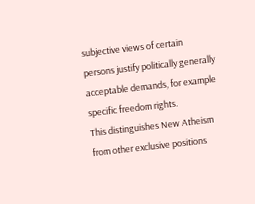subjective views of certain persons justify politically generally acceptable demands, for example specific freedom rights.
This distinguishes New Atheism from other exclusive positions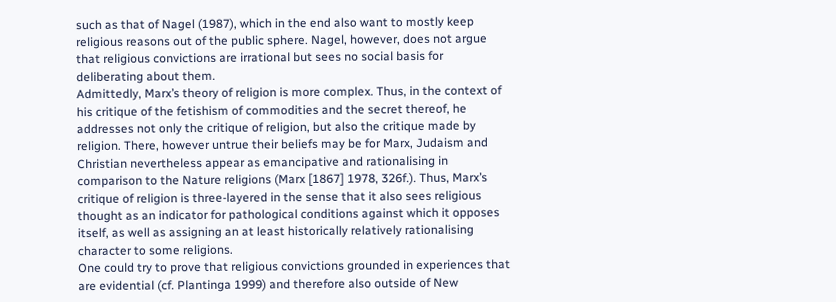such as that of Nagel (1987), which in the end also want to mostly keep religious reasons out of the public sphere. Nagel, however, does not argue that religious convictions are irrational but sees no social basis for deliberating about them.
Admittedly, Marx’s theory of religion is more complex. Thus, in the context of his critique of the fetishism of commodities and the secret thereof, he addresses not only the critique of religion, but also the critique made by religion. There, however untrue their beliefs may be for Marx, Judaism and Christian nevertheless appear as emancipative and rationalising in comparison to the Nature religions (Marx [1867] 1978, 326f.). Thus, Marx’s critique of religion is three-layered in the sense that it also sees religious thought as an indicator for pathological conditions against which it opposes itself, as well as assigning an at least historically relatively rationalising character to some religions.
One could try to prove that religious convictions grounded in experiences that are evidential (cf. Plantinga 1999) and therefore also outside of New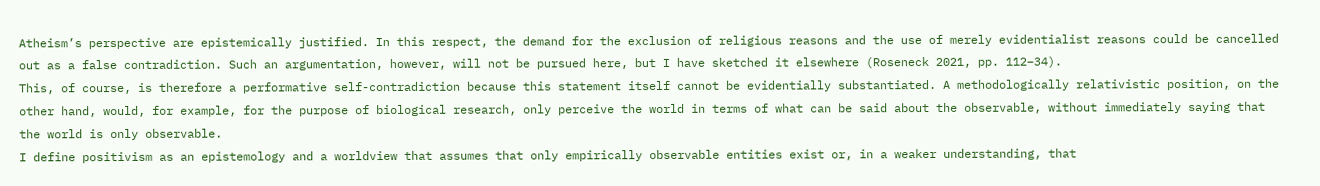Atheism’s perspective are epistemically justified. In this respect, the demand for the exclusion of religious reasons and the use of merely evidentialist reasons could be cancelled out as a false contradiction. Such an argumentation, however, will not be pursued here, but I have sketched it elsewhere (Roseneck 2021, pp. 112–34).
This, of course, is therefore a performative self-contradiction because this statement itself cannot be evidentially substantiated. A methodologically relativistic position, on the other hand, would, for example, for the purpose of biological research, only perceive the world in terms of what can be said about the observable, without immediately saying that the world is only observable.
I define positivism as an epistemology and a worldview that assumes that only empirically observable entities exist or, in a weaker understanding, that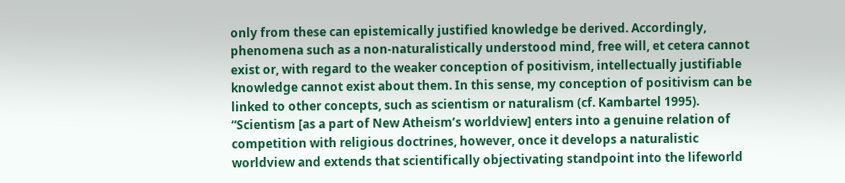only from these can epistemically justified knowledge be derived. Accordingly, phenomena such as a non-naturalistically understood mind, free will, et cetera cannot exist or, with regard to the weaker conception of positivism, intellectually justifiable knowledge cannot exist about them. In this sense, my conception of positivism can be linked to other concepts, such as scientism or naturalism (cf. Kambartel 1995).
“Scientism [as a part of New Atheism’s worldview] enters into a genuine relation of competition with religious doctrines, however, once it develops a naturalistic worldview and extends that scientifically objectivating standpoint into the lifeworld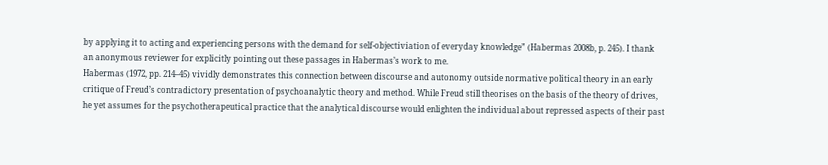by applying it to acting and experiencing persons with the demand for self-objectiviation of everyday knowledge” (Habermas 2008b, p. 245). I thank an anonymous reviewer for explicitly pointing out these passages in Habermas’s work to me.
Habermas (1972, pp. 214–45) vividly demonstrates this connection between discourse and autonomy outside normative political theory in an early critique of Freud’s contradictory presentation of psychoanalytic theory and method. While Freud still theorises on the basis of the theory of drives, he yet assumes for the psychotherapeutical practice that the analytical discourse would enlighten the individual about repressed aspects of their past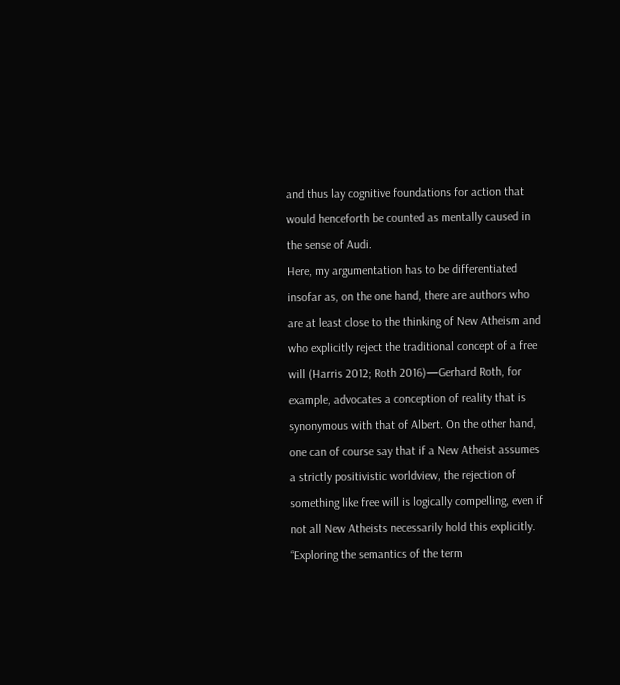and thus lay cognitive foundations for action that would henceforth be counted as mentally caused in the sense of Audi.
Here, my argumentation has to be differentiated insofar as, on the one hand, there are authors who are at least close to the thinking of New Atheism and who explicitly reject the traditional concept of a free will (Harris 2012; Roth 2016)—Gerhard Roth, for example, advocates a conception of reality that is synonymous with that of Albert. On the other hand, one can of course say that if a New Atheist assumes a strictly positivistic worldview, the rejection of something like free will is logically compelling, even if not all New Atheists necessarily hold this explicitly.
“Exploring the semantics of the term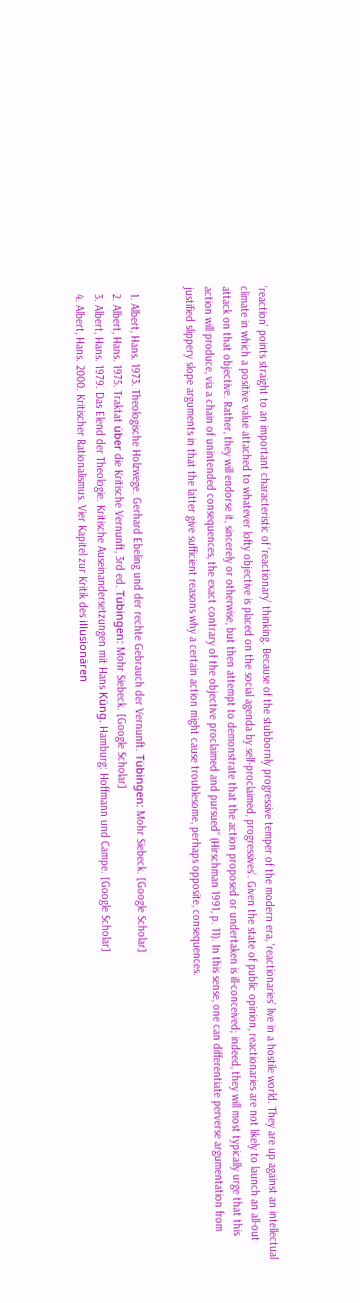‘reaction’ points straight to an important characteristic of ‘reactionary’ thinking. Because of the stubbornly progressive temper of the modern era, ‘reactionaries’ live in a hostile world. They are up against an intellectual climate in which a positive value attached to whatever lofty objective is placed on the social agenda by self-proclaimed, progressives’. Given the state of public opinion, reactionaries are not likely to launch an all-out attack on that objective. Rather, they will endorse it, sincerely or otherwise, but then attempt to demonstrate that the action proposed or undertaken is ill-conceived; indeed, they will most typically urge that this action will produce, via a chain of unintended consequences, the exact contrary of the objective proclaimed and pursued” (Hirschman 1991, p. 11). In this sense, one can differentiate perverse argumentation from justified slippery slope arguments in that the latter give sufficient reasons why a certain action might cause troublesome, perhaps opposite, consequences.


  1. Albert, Hans. 1973. Theologische Holzwege. Gerhard Ebeling und der rechte Gebrauch der Vernunft. Tübingen: Mohr Siebeck. [Google Scholar]
  2. Albert, Hans. 1975. Traktat über die Kritische Vernunft, 3rd ed. Tübingen: Mohr Siebeck. [Google Scholar]
  3. Albert, Hans. 1979. Das Elend der Theologie. Kritische Auseinandersetzungen mit Hans Küng. Hamburg: Hoffmann und Campe. [Google Scholar]
  4. Albert, Hans. 2000. Kritischer Rationalismus. Vier Kapitel zur Kritik des illusionären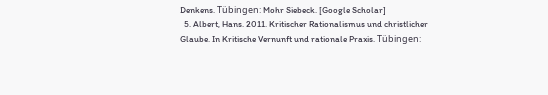Denkens. Tübingen: Mohr Siebeck. [Google Scholar]
  5. Albert, Hans. 2011. Kritischer Rationalismus und christlicher Glaube. In Kritische Vernunft und rationale Praxis. Tübingen: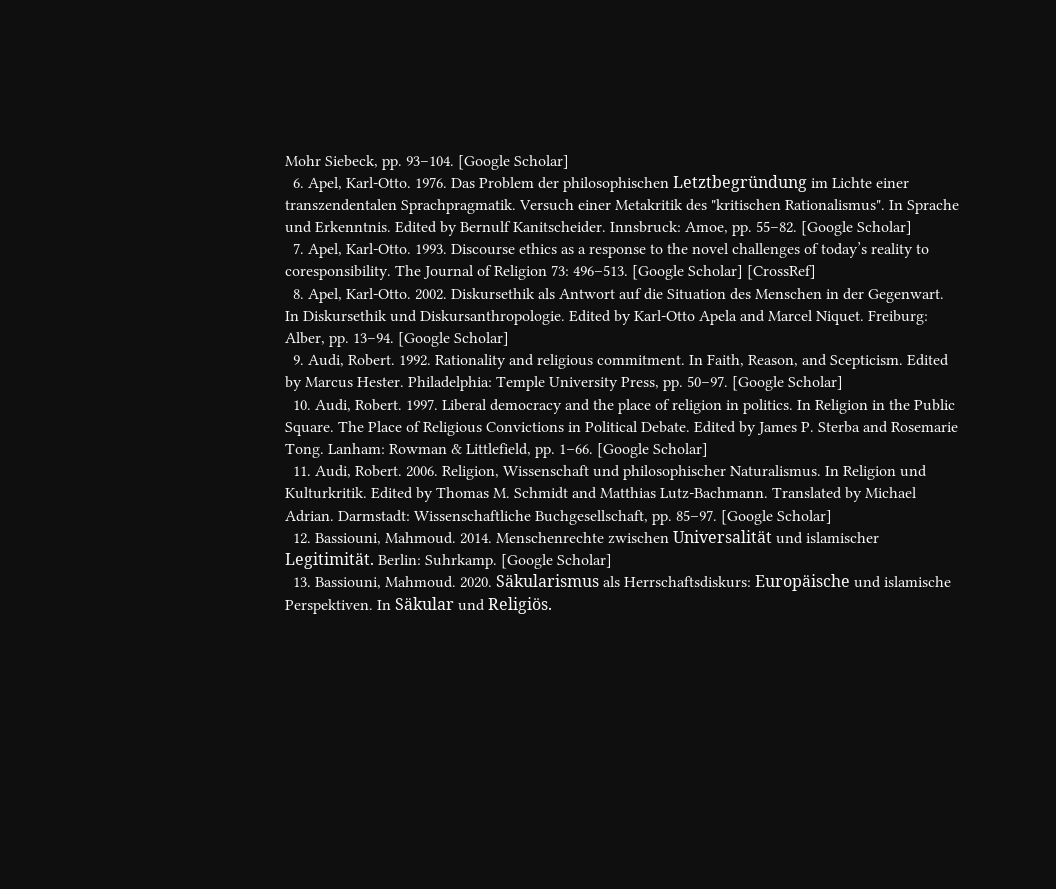Mohr Siebeck, pp. 93–104. [Google Scholar]
  6. Apel, Karl-Otto. 1976. Das Problem der philosophischen Letztbegründung im Lichte einer transzendentalen Sprachpragmatik. Versuch einer Metakritik des "kritischen Rationalismus". In Sprache und Erkenntnis. Edited by Bernulf Kanitscheider. Innsbruck: Amoe, pp. 55–82. [Google Scholar]
  7. Apel, Karl-Otto. 1993. Discourse ethics as a response to the novel challenges of today’s reality to coresponsibility. The Journal of Religion 73: 496–513. [Google Scholar] [CrossRef]
  8. Apel, Karl-Otto. 2002. Diskursethik als Antwort auf die Situation des Menschen in der Gegenwart. In Diskursethik und Diskursanthropologie. Edited by Karl-Otto Apela and Marcel Niquet. Freiburg: Alber, pp. 13–94. [Google Scholar]
  9. Audi, Robert. 1992. Rationality and religious commitment. In Faith, Reason, and Scepticism. Edited by Marcus Hester. Philadelphia: Temple University Press, pp. 50–97. [Google Scholar]
  10. Audi, Robert. 1997. Liberal democracy and the place of religion in politics. In Religion in the Public Square. The Place of Religious Convictions in Political Debate. Edited by James P. Sterba and Rosemarie Tong. Lanham: Rowman & Littlefield, pp. 1–66. [Google Scholar]
  11. Audi, Robert. 2006. Religion, Wissenschaft und philosophischer Naturalismus. In Religion und Kulturkritik. Edited by Thomas M. Schmidt and Matthias Lutz-Bachmann. Translated by Michael Adrian. Darmstadt: Wissenschaftliche Buchgesellschaft, pp. 85–97. [Google Scholar]
  12. Bassiouni, Mahmoud. 2014. Menschenrechte zwischen Universalität und islamischer Legitimität. Berlin: Suhrkamp. [Google Scholar]
  13. Bassiouni, Mahmoud. 2020. Säkularismus als Herrschaftsdiskurs: Europäische und islamische Perspektiven. In Säkular und Religiös.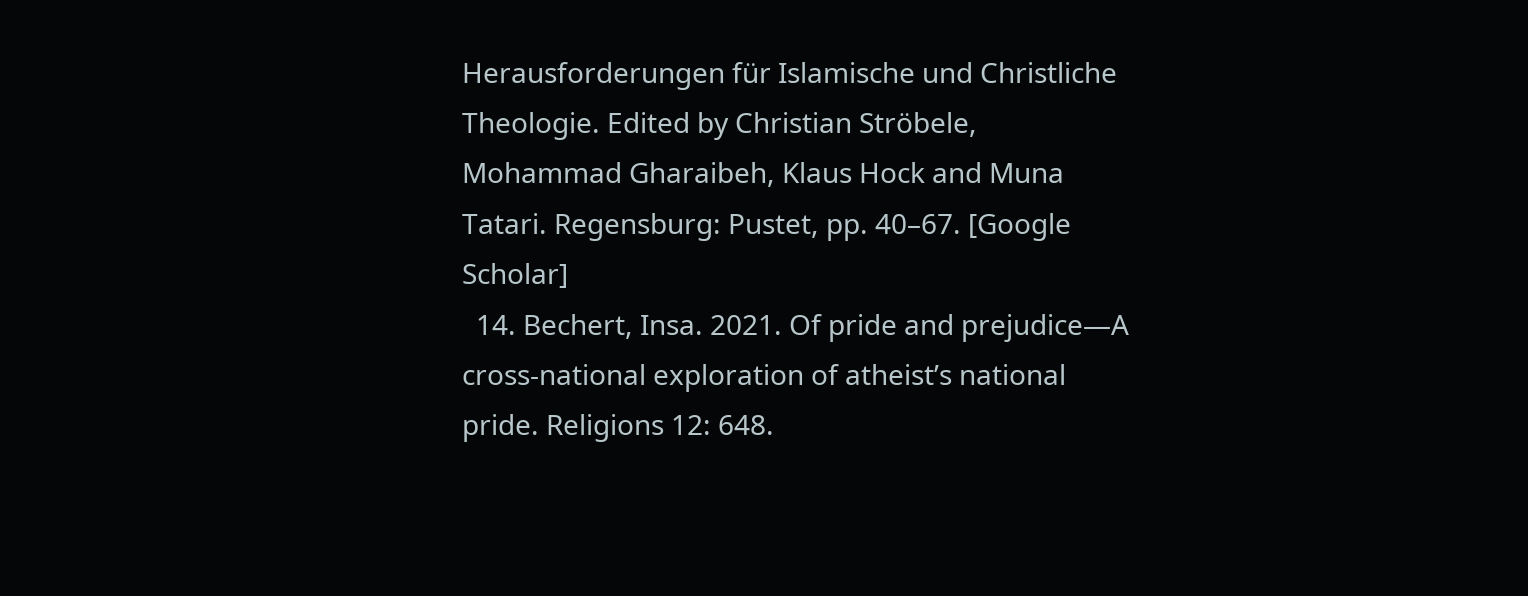Herausforderungen für Islamische und Christliche Theologie. Edited by Christian Ströbele, Mohammad Gharaibeh, Klaus Hock and Muna Tatari. Regensburg: Pustet, pp. 40–67. [Google Scholar]
  14. Bechert, Insa. 2021. Of pride and prejudice—A cross-national exploration of atheist’s national pride. Religions 12: 648.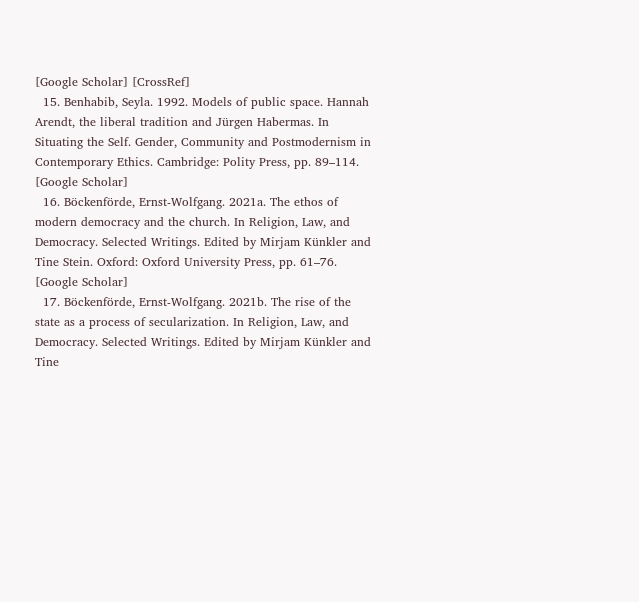[Google Scholar] [CrossRef]
  15. Benhabib, Seyla. 1992. Models of public space. Hannah Arendt, the liberal tradition and Jürgen Habermas. In Situating the Self. Gender, Community and Postmodernism in Contemporary Ethics. Cambridge: Polity Press, pp. 89–114. [Google Scholar]
  16. Böckenförde, Ernst-Wolfgang. 2021a. The ethos of modern democracy and the church. In Religion, Law, and Democracy. Selected Writings. Edited by Mirjam Künkler and Tine Stein. Oxford: Oxford University Press, pp. 61–76. [Google Scholar]
  17. Böckenförde, Ernst-Wolfgang. 2021b. The rise of the state as a process of secularization. In Religion, Law, and Democracy. Selected Writings. Edited by Mirjam Künkler and Tine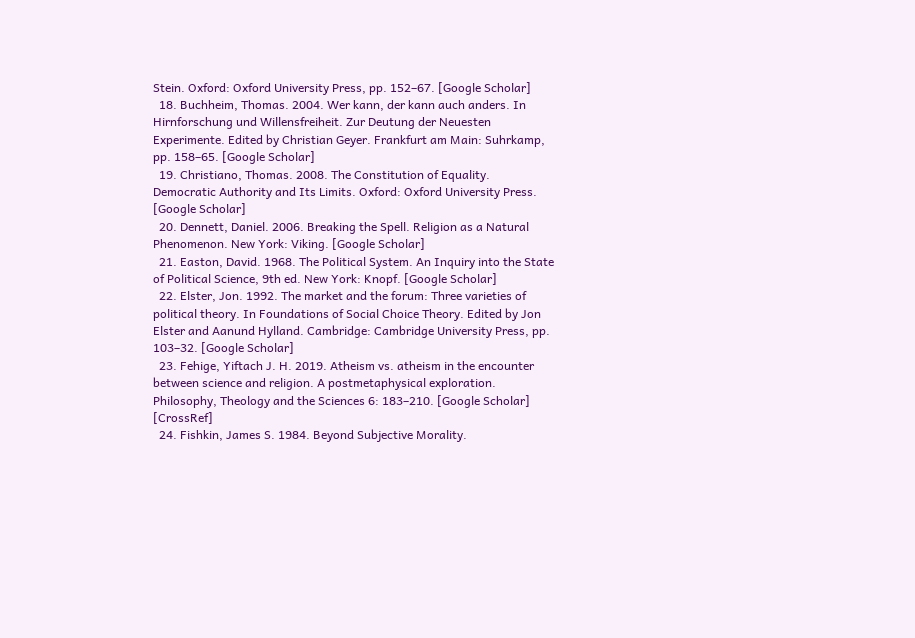Stein. Oxford: Oxford University Press, pp. 152–67. [Google Scholar]
  18. Buchheim, Thomas. 2004. Wer kann, der kann auch anders. In Hirnforschung und Willensfreiheit. Zur Deutung der Neuesten Experimente. Edited by Christian Geyer. Frankfurt am Main: Suhrkamp, pp. 158–65. [Google Scholar]
  19. Christiano, Thomas. 2008. The Constitution of Equality. Democratic Authority and Its Limits. Oxford: Oxford University Press. [Google Scholar]
  20. Dennett, Daniel. 2006. Breaking the Spell. Religion as a Natural Phenomenon. New York: Viking. [Google Scholar]
  21. Easton, David. 1968. The Political System. An Inquiry into the State of Political Science, 9th ed. New York: Knopf. [Google Scholar]
  22. Elster, Jon. 1992. The market and the forum: Three varieties of political theory. In Foundations of Social Choice Theory. Edited by Jon Elster and Aanund Hylland. Cambridge: Cambridge University Press, pp. 103–32. [Google Scholar]
  23. Fehige, Yiftach J. H. 2019. Atheism vs. atheism in the encounter between science and religion. A postmetaphysical exploration. Philosophy, Theology and the Sciences 6: 183–210. [Google Scholar] [CrossRef]
  24. Fishkin, James S. 1984. Beyond Subjective Morality.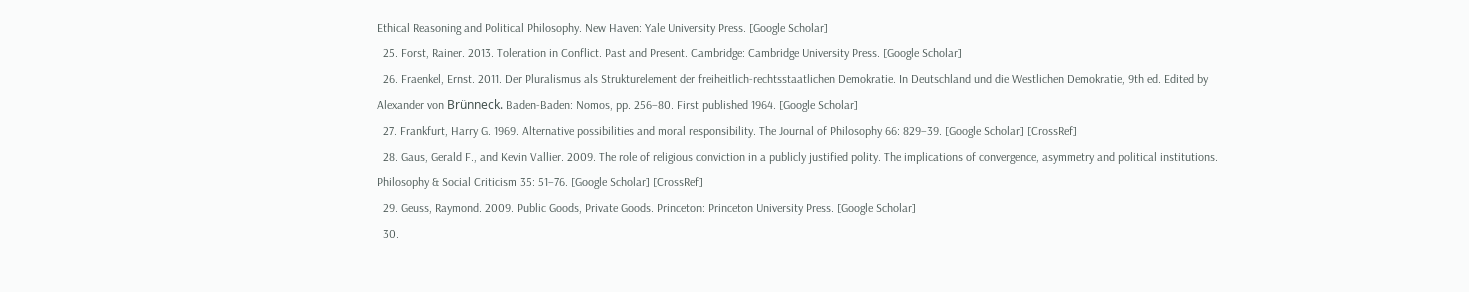Ethical Reasoning and Political Philosophy. New Haven: Yale University Press. [Google Scholar]
  25. Forst, Rainer. 2013. Toleration in Conflict. Past and Present. Cambridge: Cambridge University Press. [Google Scholar]
  26. Fraenkel, Ernst. 2011. Der Pluralismus als Strukturelement der freiheitlich-rechtsstaatlichen Demokratie. In Deutschland und die Westlichen Demokratie, 9th ed. Edited by Alexander von Brünneck. Baden-Baden: Nomos, pp. 256–80. First published 1964. [Google Scholar]
  27. Frankfurt, Harry G. 1969. Alternative possibilities and moral responsibility. The Journal of Philosophy 66: 829–39. [Google Scholar] [CrossRef]
  28. Gaus, Gerald F., and Kevin Vallier. 2009. The role of religious conviction in a publicly justified polity. The implications of convergence, asymmetry and political institutions. Philosophy & Social Criticism 35: 51–76. [Google Scholar] [CrossRef]
  29. Geuss, Raymond. 2009. Public Goods, Private Goods. Princeton: Princeton University Press. [Google Scholar]
  30.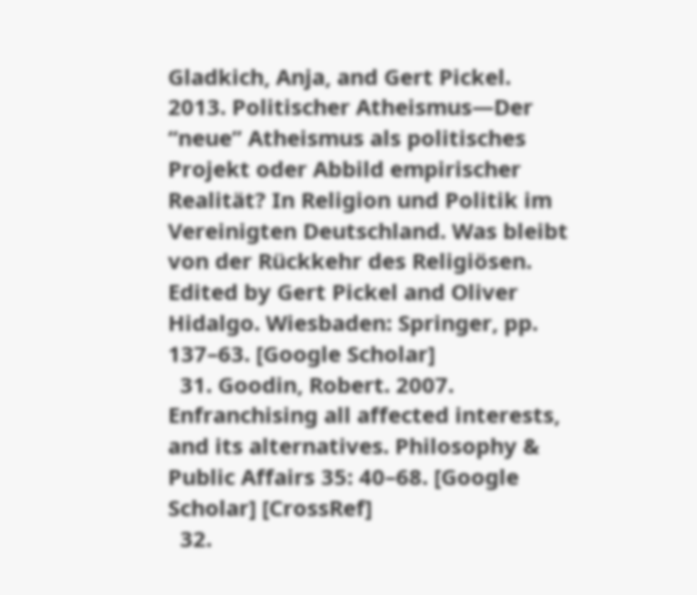Gladkich, Anja, and Gert Pickel. 2013. Politischer Atheismus—Der “neue” Atheismus als politisches Projekt oder Abbild empirischer Realität? In Religion und Politik im Vereinigten Deutschland. Was bleibt von der Rückkehr des Religiösen. Edited by Gert Pickel and Oliver Hidalgo. Wiesbaden: Springer, pp. 137–63. [Google Scholar]
  31. Goodin, Robert. 2007. Enfranchising all affected interests, and its alternatives. Philosophy & Public Affairs 35: 40–68. [Google Scholar] [CrossRef]
  32.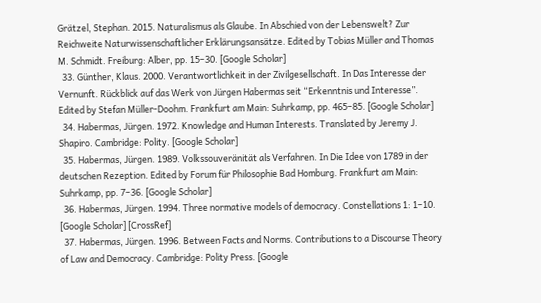Grätzel, Stephan. 2015. Naturalismus als Glaube. In Abschied von der Lebenswelt? Zur Reichweite Naturwissenschaftlicher Erklärungsansätze. Edited by Tobias Müller and Thomas M. Schmidt. Freiburg: Alber, pp. 15–30. [Google Scholar]
  33. Günther, Klaus. 2000. Verantwortlichkeit in der Zivilgesellschaft. In Das Interesse der Vernunft. Rückblick auf das Werk von Jürgen Habermas seit “Erkenntnis und Interesse”. Edited by Stefan Müller-Doohm. Frankfurt am Main: Suhrkamp, pp. 465–85. [Google Scholar]
  34. Habermas, Jürgen. 1972. Knowledge and Human Interests. Translated by Jeremy J. Shapiro. Cambridge: Polity. [Google Scholar]
  35. Habermas, Jürgen. 1989. Volkssouveränität als Verfahren. In Die Idee von 1789 in der deutschen Rezeption. Edited by Forum für Philosophie Bad Homburg. Frankfurt am Main: Suhrkamp, pp. 7–36. [Google Scholar]
  36. Habermas, Jürgen. 1994. Three normative models of democracy. Constellations 1: 1–10. [Google Scholar] [CrossRef]
  37. Habermas, Jürgen. 1996. Between Facts and Norms. Contributions to a Discourse Theory of Law and Democracy. Cambridge: Polity Press. [Google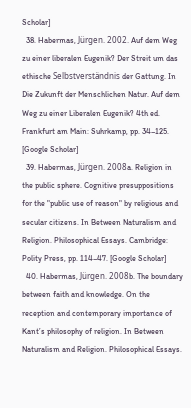Scholar]
  38. Habermas, Jürgen. 2002. Auf dem Weg zu einer liberalen Eugenik? Der Streit um das ethische Selbstverständnis der Gattung. In Die Zukunft der Menschlichen Natur. Auf dem Weg zu einer Liberalen Eugenik? 4th ed. Frankfurt am Main: Suhrkamp, pp. 34–125. [Google Scholar]
  39. Habermas, Jürgen. 2008a. Religion in the public sphere. Cognitive presuppositions for the "public use of reason" by religious and secular citizens. In Between Naturalism and Religion. Philosophical Essays. Cambridge: Polity Press, pp. 114–47. [Google Scholar]
  40. Habermas, Jürgen. 2008b. The boundary between faith and knowledge. On the reception and contemporary importance of Kant’s philosophy of religion. In Between Naturalism and Religion. Philosophical Essays.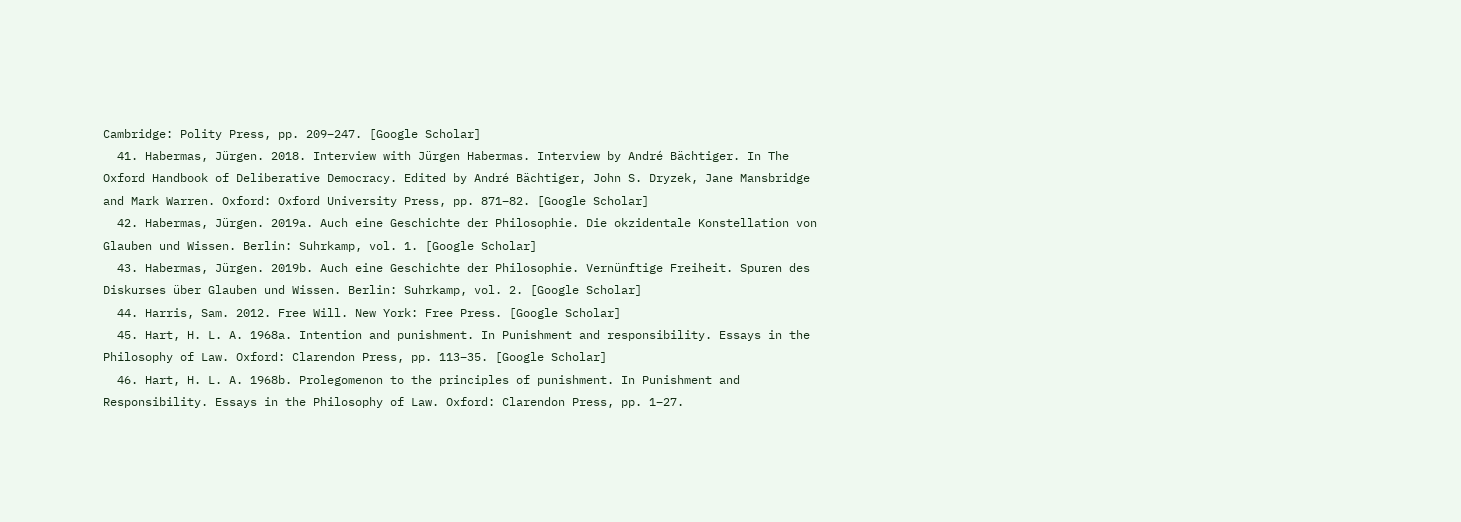Cambridge: Polity Press, pp. 209–247. [Google Scholar]
  41. Habermas, Jürgen. 2018. Interview with Jürgen Habermas. Interview by André Bächtiger. In The Oxford Handbook of Deliberative Democracy. Edited by André Bächtiger, John S. Dryzek, Jane Mansbridge and Mark Warren. Oxford: Oxford University Press, pp. 871–82. [Google Scholar]
  42. Habermas, Jürgen. 2019a. Auch eine Geschichte der Philosophie. Die okzidentale Konstellation von Glauben und Wissen. Berlin: Suhrkamp, vol. 1. [Google Scholar]
  43. Habermas, Jürgen. 2019b. Auch eine Geschichte der Philosophie. Vernünftige Freiheit. Spuren des Diskurses über Glauben und Wissen. Berlin: Suhrkamp, vol. 2. [Google Scholar]
  44. Harris, Sam. 2012. Free Will. New York: Free Press. [Google Scholar]
  45. Hart, H. L. A. 1968a. Intention and punishment. In Punishment and responsibility. Essays in the Philosophy of Law. Oxford: Clarendon Press, pp. 113–35. [Google Scholar]
  46. Hart, H. L. A. 1968b. Prolegomenon to the principles of punishment. In Punishment and Responsibility. Essays in the Philosophy of Law. Oxford: Clarendon Press, pp. 1–27.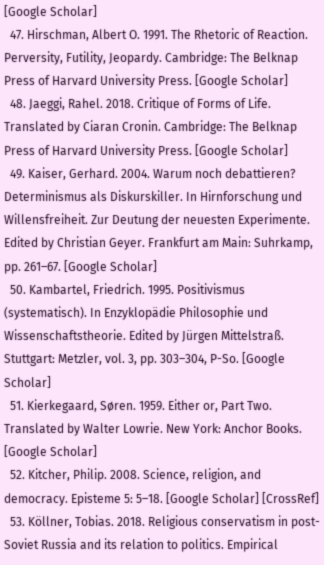[Google Scholar]
  47. Hirschman, Albert O. 1991. The Rhetoric of Reaction. Perversity, Futility, Jeopardy. Cambridge: The Belknap Press of Harvard University Press. [Google Scholar]
  48. Jaeggi, Rahel. 2018. Critique of Forms of Life. Translated by Ciaran Cronin. Cambridge: The Belknap Press of Harvard University Press. [Google Scholar]
  49. Kaiser, Gerhard. 2004. Warum noch debattieren? Determinismus als Diskurskiller. In Hirnforschung und Willensfreiheit. Zur Deutung der neuesten Experimente. Edited by Christian Geyer. Frankfurt am Main: Suhrkamp, pp. 261–67. [Google Scholar]
  50. Kambartel, Friedrich. 1995. Positivismus (systematisch). In Enzyklopädie Philosophie und Wissenschaftstheorie. Edited by Jürgen Mittelstraß. Stuttgart: Metzler, vol. 3, pp. 303–304, P-So. [Google Scholar]
  51. Kierkegaard, Søren. 1959. Either or, Part Two. Translated by Walter Lowrie. New York: Anchor Books. [Google Scholar]
  52. Kitcher, Philip. 2008. Science, religion, and democracy. Episteme 5: 5–18. [Google Scholar] [CrossRef]
  53. Köllner, Tobias. 2018. Religious conservatism in post-Soviet Russia and its relation to politics. Empirical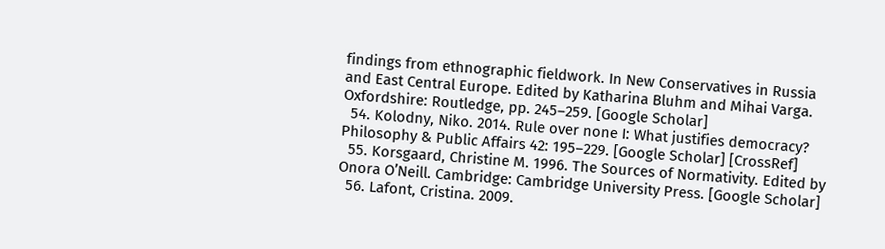findings from ethnographic fieldwork. In New Conservatives in Russia and East Central Europe. Edited by Katharina Bluhm and Mihai Varga. Oxfordshire: Routledge, pp. 245–259. [Google Scholar]
  54. Kolodny, Niko. 2014. Rule over none I: What justifies democracy? Philosophy & Public Affairs 42: 195–229. [Google Scholar] [CrossRef]
  55. Korsgaard, Christine M. 1996. The Sources of Normativity. Edited by Onora O’Neill. Cambridge: Cambridge University Press. [Google Scholar]
  56. Lafont, Cristina. 2009.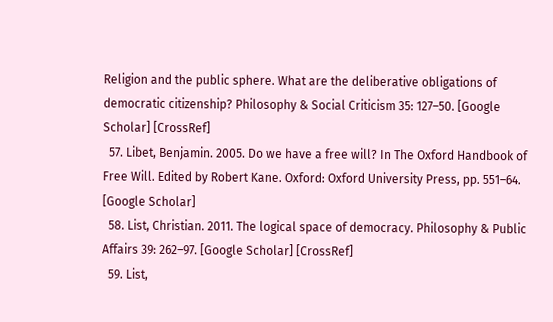Religion and the public sphere. What are the deliberative obligations of democratic citizenship? Philosophy & Social Criticism 35: 127–50. [Google Scholar] [CrossRef]
  57. Libet, Benjamin. 2005. Do we have a free will? In The Oxford Handbook of Free Will. Edited by Robert Kane. Oxford: Oxford University Press, pp. 551–64. [Google Scholar]
  58. List, Christian. 2011. The logical space of democracy. Philosophy & Public Affairs 39: 262–97. [Google Scholar] [CrossRef]
  59. List,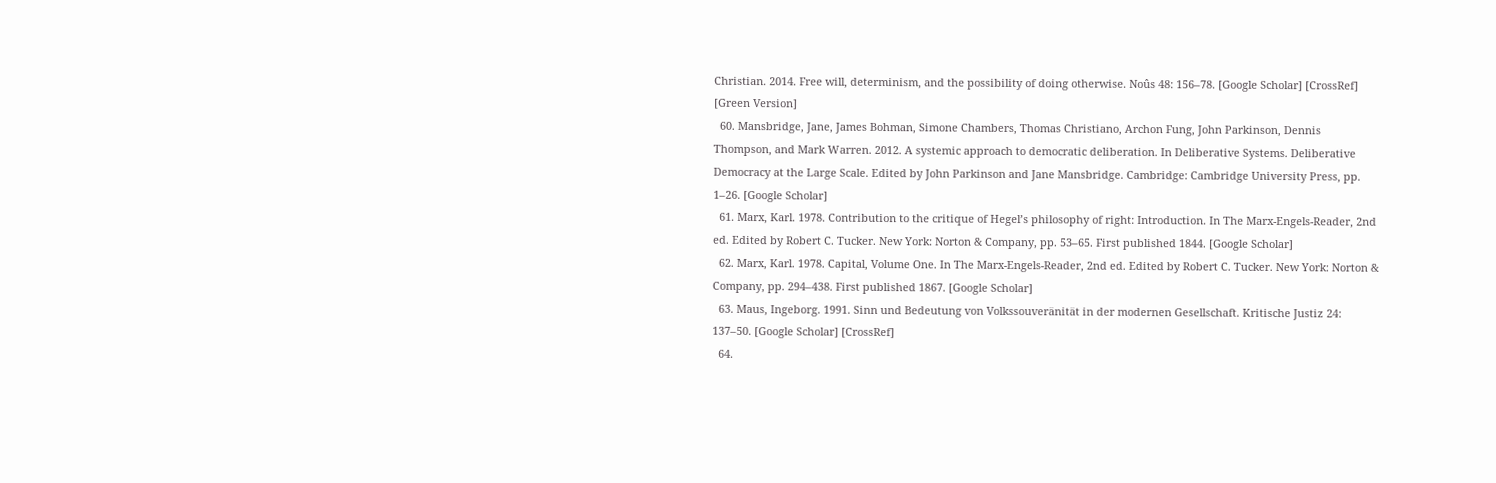Christian. 2014. Free will, determinism, and the possibility of doing otherwise. Noûs 48: 156–78. [Google Scholar] [CrossRef] [Green Version]
  60. Mansbridge, Jane, James Bohman, Simone Chambers, Thomas Christiano, Archon Fung, John Parkinson, Dennis Thompson, and Mark Warren. 2012. A systemic approach to democratic deliberation. In Deliberative Systems. Deliberative Democracy at the Large Scale. Edited by John Parkinson and Jane Mansbridge. Cambridge: Cambridge University Press, pp. 1–26. [Google Scholar]
  61. Marx, Karl. 1978. Contribution to the critique of Hegel’s philosophy of right: Introduction. In The Marx-Engels-Reader, 2nd ed. Edited by Robert C. Tucker. New York: Norton & Company, pp. 53–65. First published 1844. [Google Scholar]
  62. Marx, Karl. 1978. Capital, Volume One. In The Marx-Engels-Reader, 2nd ed. Edited by Robert C. Tucker. New York: Norton & Company, pp. 294–438. First published 1867. [Google Scholar]
  63. Maus, Ingeborg. 1991. Sinn und Bedeutung von Volkssouveränität in der modernen Gesellschaft. Kritische Justiz 24: 137–50. [Google Scholar] [CrossRef]
  64.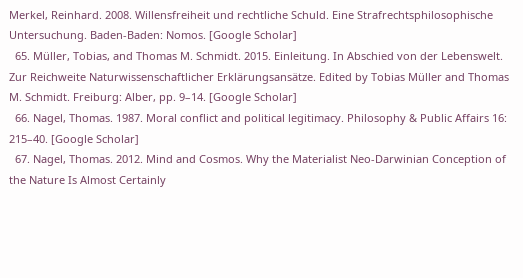Merkel, Reinhard. 2008. Willensfreiheit und rechtliche Schuld. Eine Strafrechtsphilosophische Untersuchung. Baden-Baden: Nomos. [Google Scholar]
  65. Müller, Tobias, and Thomas M. Schmidt. 2015. Einleitung. In Abschied von der Lebenswelt. Zur Reichweite Naturwissenschaftlicher Erklärungsansätze. Edited by Tobias Müller and Thomas M. Schmidt. Freiburg: Alber, pp. 9–14. [Google Scholar]
  66. Nagel, Thomas. 1987. Moral conflict and political legitimacy. Philosophy & Public Affairs 16: 215–40. [Google Scholar]
  67. Nagel, Thomas. 2012. Mind and Cosmos. Why the Materialist Neo-Darwinian Conception of the Nature Is Almost Certainly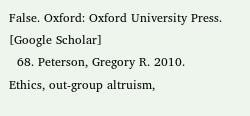False. Oxford: Oxford University Press. [Google Scholar]
  68. Peterson, Gregory R. 2010. Ethics, out-group altruism,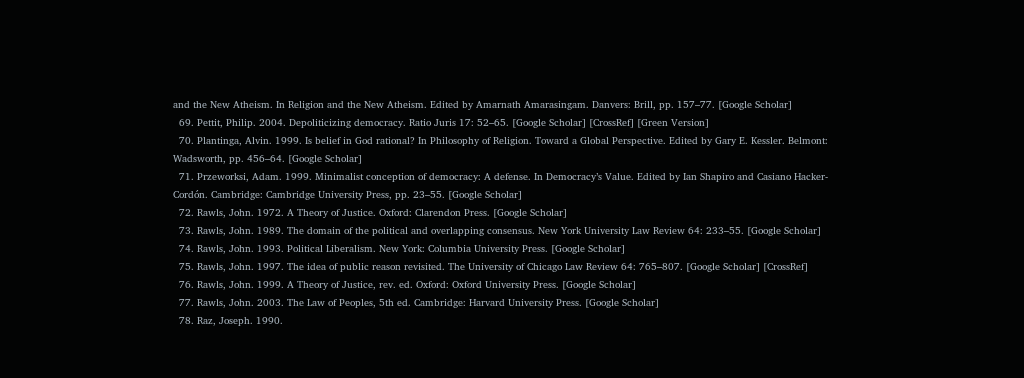and the New Atheism. In Religion and the New Atheism. Edited by Amarnath Amarasingam. Danvers: Brill, pp. 157–77. [Google Scholar]
  69. Pettit, Philip. 2004. Depoliticizing democracy. Ratio Juris 17: 52–65. [Google Scholar] [CrossRef] [Green Version]
  70. Plantinga, Alvin. 1999. Is belief in God rational? In Philosophy of Religion. Toward a Global Perspective. Edited by Gary E. Kessler. Belmont: Wadsworth, pp. 456–64. [Google Scholar]
  71. Przeworksi, Adam. 1999. Minimalist conception of democracy: A defense. In Democracy’s Value. Edited by Ian Shapiro and Casiano Hacker-Cordón. Cambridge: Cambridge University Press, pp. 23–55. [Google Scholar]
  72. Rawls, John. 1972. A Theory of Justice. Oxford: Clarendon Press. [Google Scholar]
  73. Rawls, John. 1989. The domain of the political and overlapping consensus. New York University Law Review 64: 233–55. [Google Scholar]
  74. Rawls, John. 1993. Political Liberalism. New York: Columbia University Press. [Google Scholar]
  75. Rawls, John. 1997. The idea of public reason revisited. The University of Chicago Law Review 64: 765–807. [Google Scholar] [CrossRef]
  76. Rawls, John. 1999. A Theory of Justice, rev. ed. Oxford: Oxford University Press. [Google Scholar]
  77. Rawls, John. 2003. The Law of Peoples, 5th ed. Cambridge: Harvard University Press. [Google Scholar]
  78. Raz, Joseph. 1990.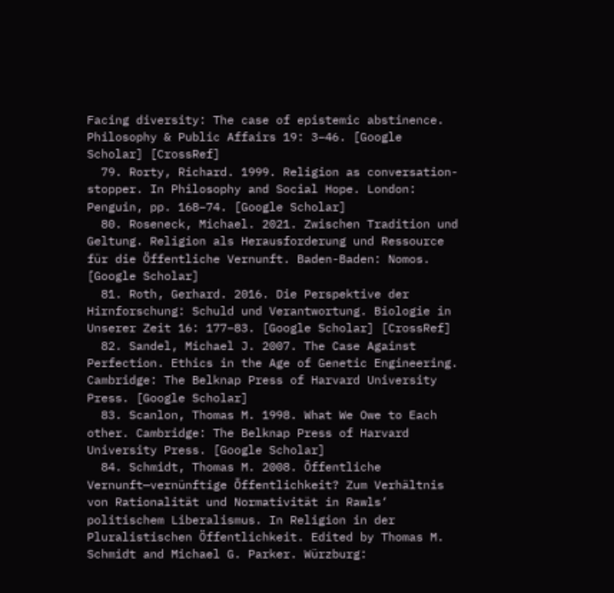Facing diversity: The case of epistemic abstinence. Philosophy & Public Affairs 19: 3–46. [Google Scholar] [CrossRef]
  79. Rorty, Richard. 1999. Religion as conversation-stopper. In Philosophy and Social Hope. London: Penguin, pp. 168–74. [Google Scholar]
  80. Roseneck, Michael. 2021. Zwischen Tradition und Geltung. Religion als Herausforderung und Ressource für die Öffentliche Vernunft. Baden-Baden: Nomos. [Google Scholar]
  81. Roth, Gerhard. 2016. Die Perspektive der Hirnforschung: Schuld und Verantwortung. Biologie in Unserer Zeit 16: 177–83. [Google Scholar] [CrossRef]
  82. Sandel, Michael J. 2007. The Case Against Perfection. Ethics in the Age of Genetic Engineering. Cambridge: The Belknap Press of Harvard University Press. [Google Scholar]
  83. Scanlon, Thomas M. 1998. What We Owe to Each other. Cambridge: The Belknap Press of Harvard University Press. [Google Scholar]
  84. Schmidt, Thomas M. 2008. Öffentliche Vernunft—vernünftige Öffentlichkeit? Zum Verhältnis von Rationalität und Normativität in Rawls‘ politischem Liberalismus. In Religion in der Pluralistischen Öffentlichkeit. Edited by Thomas M. Schmidt and Michael G. Parker. Würzburg: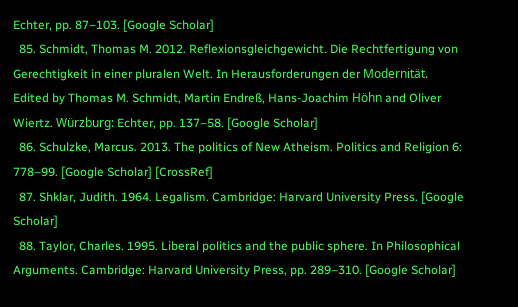Echter, pp. 87–103. [Google Scholar]
  85. Schmidt, Thomas M. 2012. Reflexionsgleichgewicht. Die Rechtfertigung von Gerechtigkeit in einer pluralen Welt. In Herausforderungen der Modernität. Edited by Thomas M. Schmidt, Martin Endreß, Hans-Joachim Höhn and Oliver Wiertz. Würzburg: Echter, pp. 137–58. [Google Scholar]
  86. Schulzke, Marcus. 2013. The politics of New Atheism. Politics and Religion 6: 778–99. [Google Scholar] [CrossRef]
  87. Shklar, Judith. 1964. Legalism. Cambridge: Harvard University Press. [Google Scholar]
  88. Taylor, Charles. 1995. Liberal politics and the public sphere. In Philosophical Arguments. Cambridge: Harvard University Press, pp. 289–310. [Google Scholar]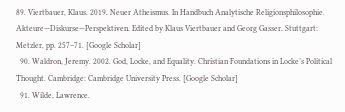89. Viertbauer, Klaus. 2019. Neuer Atheismus. In Handbuch Analytische Religionsphilosophie. Akteure—Diskurse—Perspektiven. Edited by Klaus Viertbauer and Georg Gasser. Stuttgart: Metzler, pp. 257–71. [Google Scholar]
  90. Waldron, Jeremy. 2002. God, Locke, and Equality. Christian Foundations in Locke’s Political Thought. Cambridge: Cambridge University Press. [Google Scholar]
  91. Wilde, Lawrence.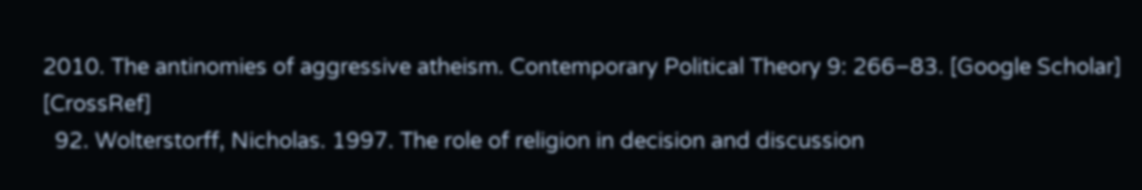2010. The antinomies of aggressive atheism. Contemporary Political Theory 9: 266–83. [Google Scholar] [CrossRef]
  92. Wolterstorff, Nicholas. 1997. The role of religion in decision and discussion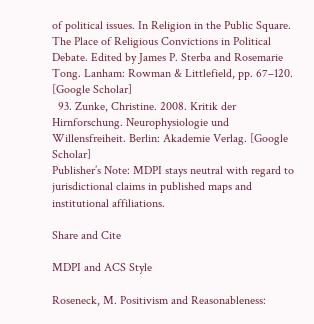of political issues. In Religion in the Public Square. The Place of Religious Convictions in Political Debate. Edited by James P. Sterba and Rosemarie Tong. Lanham: Rowman & Littlefield, pp. 67–120. [Google Scholar]
  93. Zunke, Christine. 2008. Kritik der Hirnforschung. Neurophysiologie und Willensfreiheit. Berlin: Akademie Verlag. [Google Scholar]
Publisher’s Note: MDPI stays neutral with regard to jurisdictional claims in published maps and institutional affiliations.

Share and Cite

MDPI and ACS Style

Roseneck, M. Positivism and Reasonableness: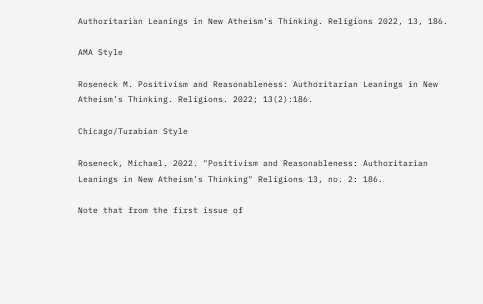Authoritarian Leanings in New Atheism’s Thinking. Religions 2022, 13, 186.

AMA Style

Roseneck M. Positivism and Reasonableness: Authoritarian Leanings in New Atheism’s Thinking. Religions. 2022; 13(2):186.

Chicago/Turabian Style

Roseneck, Michael. 2022. "Positivism and Reasonableness: Authoritarian Leanings in New Atheism’s Thinking" Religions 13, no. 2: 186.

Note that from the first issue of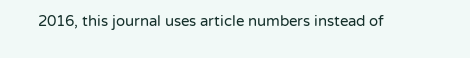2016, this journal uses article numbers instead of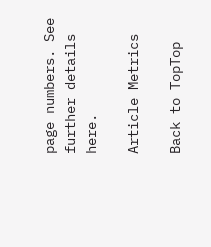page numbers. See further details here.

Article Metrics

Back to TopTop